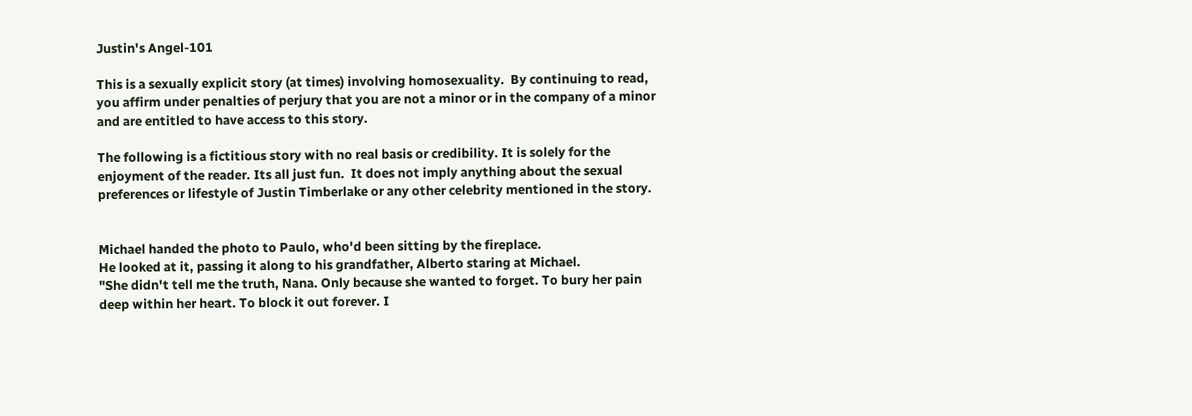Justin's Angel-101

This is a sexually explicit story (at times) involving homosexuality.  By continuing to read, you affirm under penalties of perjury that you are not a minor or in the company of a minor and are entitled to have access to this story.

The following is a fictitious story with no real basis or credibility. It is solely for the enjoyment of the reader. Its all just fun.  It does not imply anything about the sexual preferences or lifestyle of Justin Timberlake or any other celebrity mentioned in the story.


Michael handed the photo to Paulo, who'd been sitting by the fireplace.
He looked at it, passing it along to his grandfather, Alberto staring at Michael.
"She didn't tell me the truth, Nana. Only because she wanted to forget. To bury her pain deep within her heart. To block it out forever. I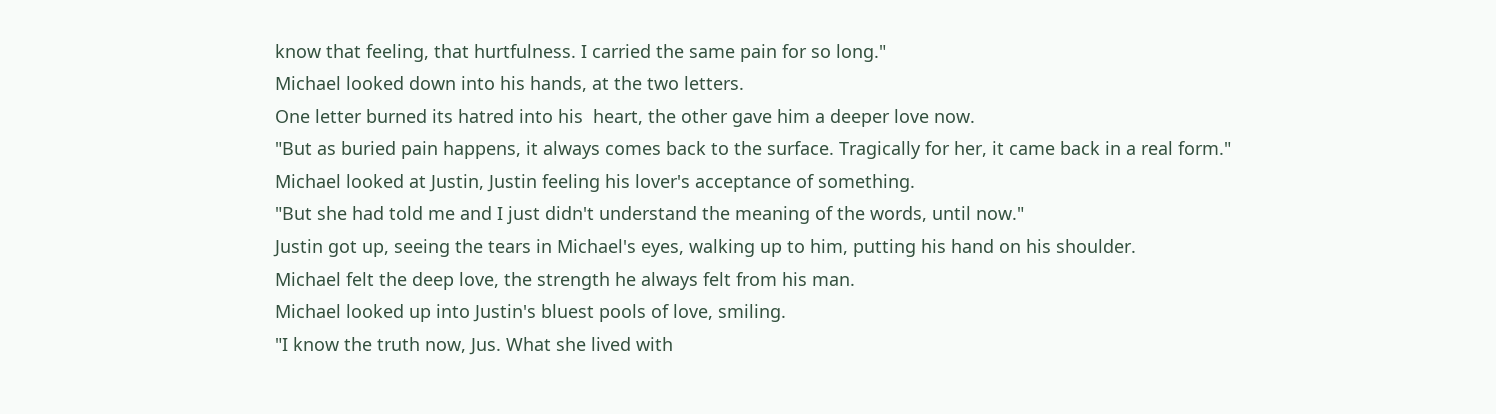know that feeling, that hurtfulness. I carried the same pain for so long."
Michael looked down into his hands, at the two letters.
One letter burned its hatred into his  heart, the other gave him a deeper love now.
"But as buried pain happens, it always comes back to the surface. Tragically for her, it came back in a real form."
Michael looked at Justin, Justin feeling his lover's acceptance of something.
"But she had told me and I just didn't understand the meaning of the words, until now."
Justin got up, seeing the tears in Michael's eyes, walking up to him, putting his hand on his shoulder.
Michael felt the deep love, the strength he always felt from his man.
Michael looked up into Justin's bluest pools of love, smiling.
"I know the truth now, Jus. What she lived with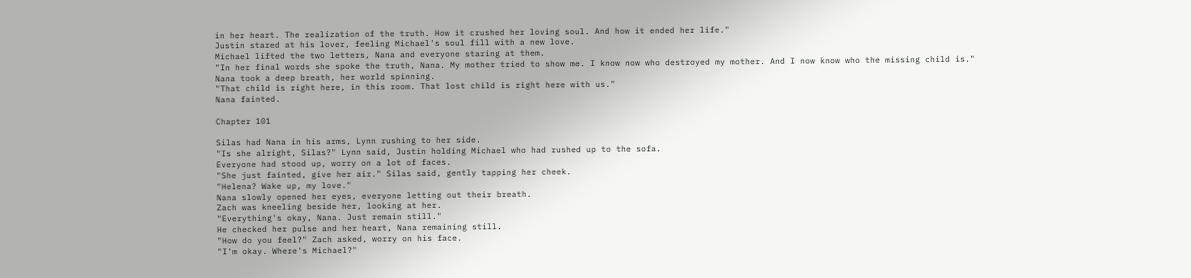in her heart. The realization of the truth. How it crushed her loving soul. And how it ended her life."
Justin stared at his lover, feeling Michael's soul fill with a new love.
Michael lifted the two letters, Nana and everyone staring at them.
"In her final words she spoke the truth, Nana. My mother tried to show me. I know now who destroyed my mother. And I now know who the missing child is."
Nana took a deep breath, her world spinning.
"That child is right here, in this room. That lost child is right here with us."
Nana fainted.

Chapter 101

Silas had Nana in his arms, Lynn rushing to her side.
"Is she alright, Silas?" Lynn said, Justin holding Michael who had rushed up to the sofa.
Everyone had stood up, worry on a lot of faces.
"She just fainted, give her air." Silas said, gently tapping her cheek.
"Helena? Wake up, my love."
Nana slowly opened her eyes, everyone letting out their breath.
Zach was kneeling beside her, looking at her.
"Everything's okay, Nana. Just remain still."
He checked her pulse and her heart, Nana remaining still.
"How do you feel?" Zach asked, worry on his face.
"I'm okay. Where's Michael?"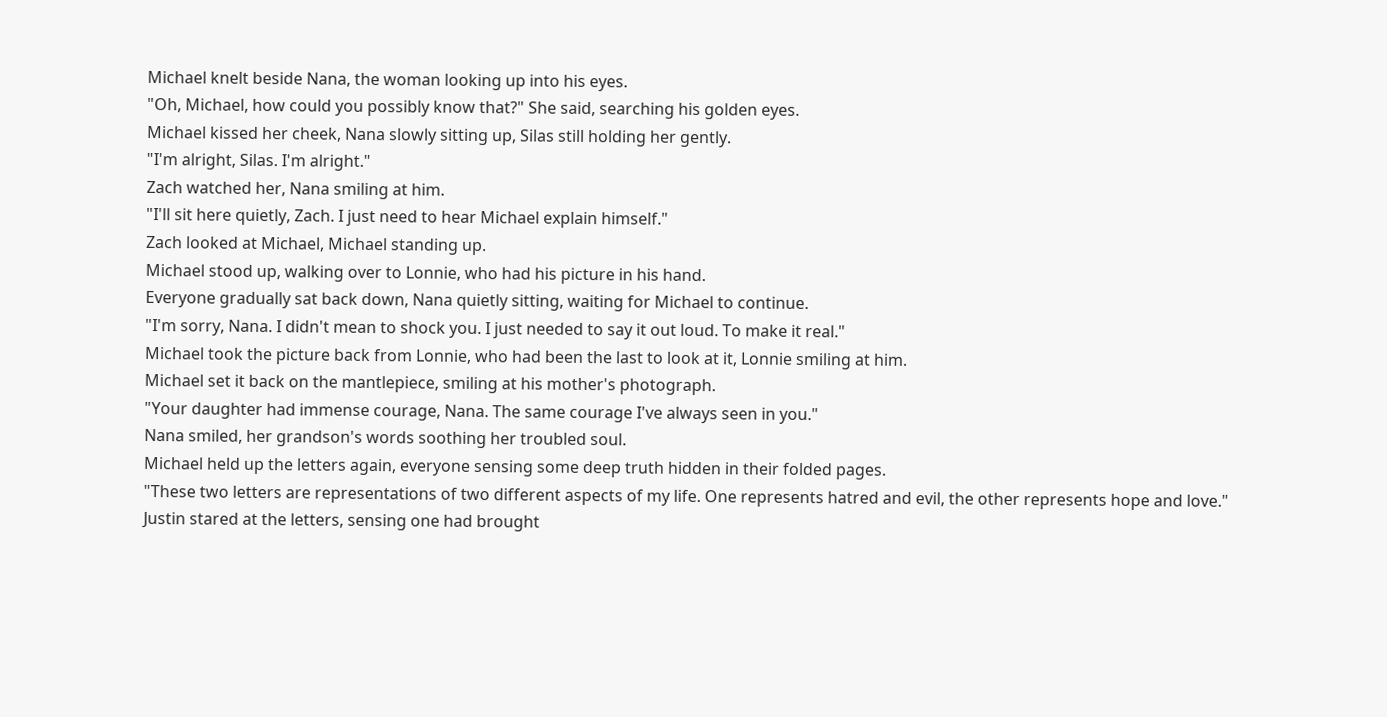Michael knelt beside Nana, the woman looking up into his eyes.
"Oh, Michael, how could you possibly know that?" She said, searching his golden eyes.
Michael kissed her cheek, Nana slowly sitting up, Silas still holding her gently.
"I'm alright, Silas. I'm alright."
Zach watched her, Nana smiling at him.
"I'll sit here quietly, Zach. I just need to hear Michael explain himself."
Zach looked at Michael, Michael standing up.
Michael stood up, walking over to Lonnie, who had his picture in his hand.
Everyone gradually sat back down, Nana quietly sitting, waiting for Michael to continue.
"I'm sorry, Nana. I didn't mean to shock you. I just needed to say it out loud. To make it real."
Michael took the picture back from Lonnie, who had been the last to look at it, Lonnie smiling at him.
Michael set it back on the mantlepiece, smiling at his mother's photograph.
"Your daughter had immense courage, Nana. The same courage I've always seen in you."
Nana smiled, her grandson's words soothing her troubled soul.
Michael held up the letters again, everyone sensing some deep truth hidden in their folded pages.
"These two letters are representations of two different aspects of my life. One represents hatred and evil, the other represents hope and love."
Justin stared at the letters, sensing one had brought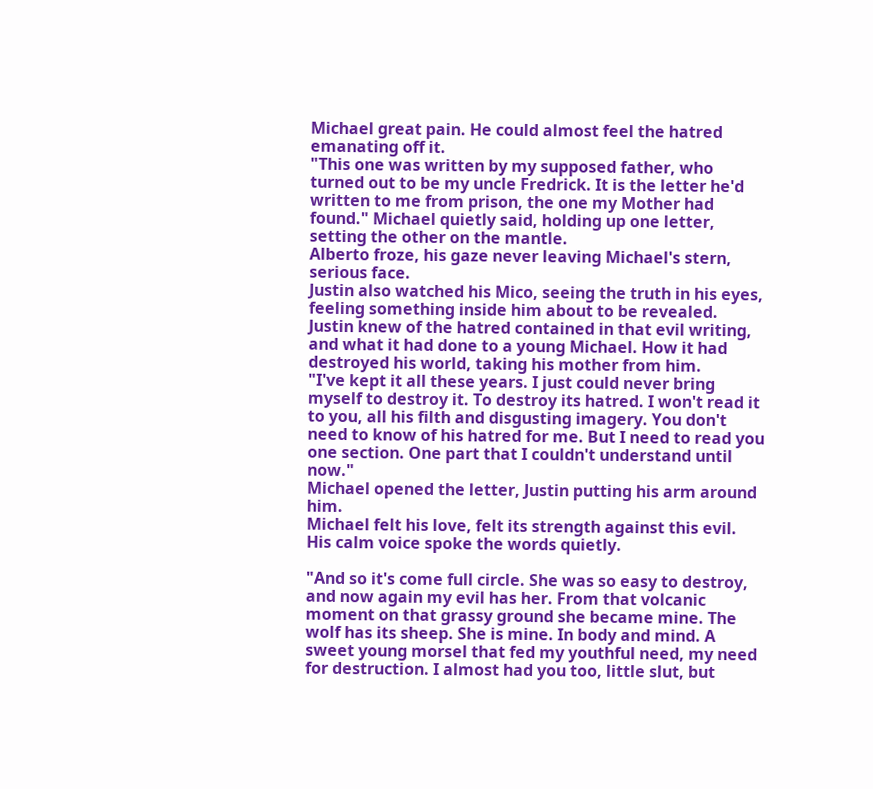Michael great pain. He could almost feel the hatred emanating off it.
"This one was written by my supposed father, who turned out to be my uncle Fredrick. It is the letter he'd written to me from prison, the one my Mother had found." Michael quietly said, holding up one letter, setting the other on the mantle.
Alberto froze, his gaze never leaving Michael's stern, serious face.
Justin also watched his Mico, seeing the truth in his eyes, feeling something inside him about to be revealed.
Justin knew of the hatred contained in that evil writing, and what it had done to a young Michael. How it had destroyed his world, taking his mother from him.
"I've kept it all these years. I just could never bring myself to destroy it. To destroy its hatred. I won't read it to you, all his filth and disgusting imagery. You don't need to know of his hatred for me. But I need to read you one section. One part that I couldn't understand until now."
Michael opened the letter, Justin putting his arm around him.
Michael felt his love, felt its strength against this evil.
His calm voice spoke the words quietly.

"And so it's come full circle. She was so easy to destroy, and now again my evil has her. From that volcanic moment on that grassy ground she became mine. The wolf has its sheep. She is mine. In body and mind. A sweet young morsel that fed my youthful need, my need for destruction. I almost had you too, little slut, but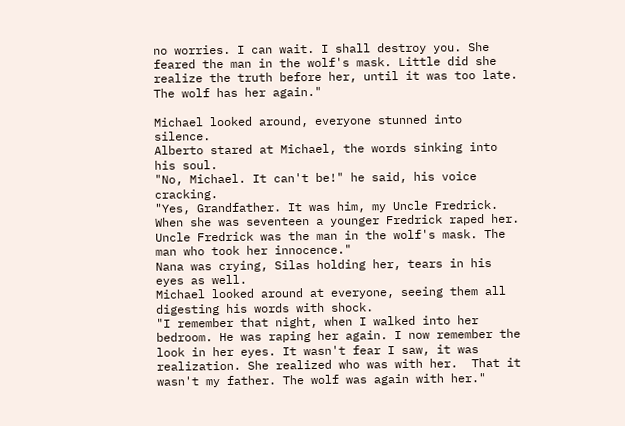no worries. I can wait. I shall destroy you. She feared the man in the wolf's mask. Little did she realize the truth before her, until it was too late. The wolf has her again."

Michael looked around, everyone stunned into silence.
Alberto stared at Michael, the words sinking into his soul.
"No, Michael. It can't be!" he said, his voice cracking.
"Yes, Grandfather. It was him, my Uncle Fredrick. When she was seventeen a younger Fredrick raped her. Uncle Fredrick was the man in the wolf's mask. The man who took her innocence."
Nana was crying, Silas holding her, tears in his eyes as well.
Michael looked around at everyone, seeing them all digesting his words with shock.
"I remember that night, when I walked into her bedroom. He was raping her again. I now remember the look in her eyes. It wasn't fear I saw, it was realization. She realized who was with her.  That it wasn't my father. The wolf was again with her."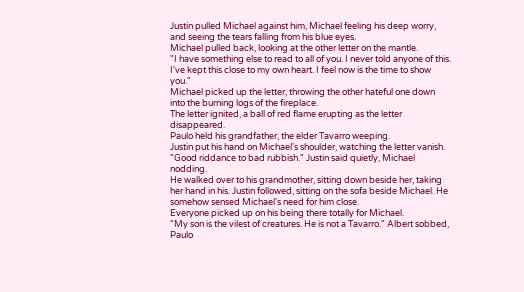Justin pulled Michael against him, Michael feeling his deep worry, and seeing the tears falling from his blue eyes.
Michael pulled back, looking at the other letter on the mantle.
"I have something else to read to all of you. I never told anyone of this. I've kept this close to my own heart. I feel now is the time to show you."
Michael picked up the letter, throwing the other hateful one down into the burning logs of the fireplace.
The letter ignited, a ball of red flame erupting as the letter disappeared.
Paulo held his grandfather, the elder Tavarro weeping.
Justin put his hand on Michael's shoulder, watching the letter vanish.
"Good riddance to bad rubbish." Justin said quietly, Michael nodding.
He walked over to his grandmother, sitting down beside her, taking her hand in his. Justin followed, sitting on the sofa beside Michael. He somehow sensed Michael's need for him close.
Everyone picked up on his being there totally for Michael.
"My son is the vilest of creatures. He is not a Tavarro." Albert sobbed, Paulo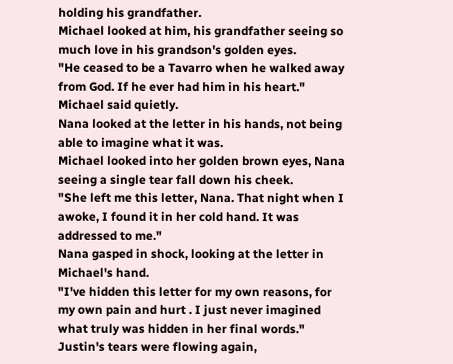holding his grandfather.
Michael looked at him, his grandfather seeing so much love in his grandson's golden eyes.
"He ceased to be a Tavarro when he walked away from God. If he ever had him in his heart." Michael said quietly.
Nana looked at the letter in his hands, not being able to imagine what it was.
Michael looked into her golden brown eyes, Nana seeing a single tear fall down his cheek.
"She left me this letter, Nana. That night when I awoke, I found it in her cold hand. It was addressed to me."
Nana gasped in shock, looking at the letter in Michael's hand.
"I've hidden this letter for my own reasons, for my own pain and hurt . I just never imagined what truly was hidden in her final words."
Justin's tears were flowing again,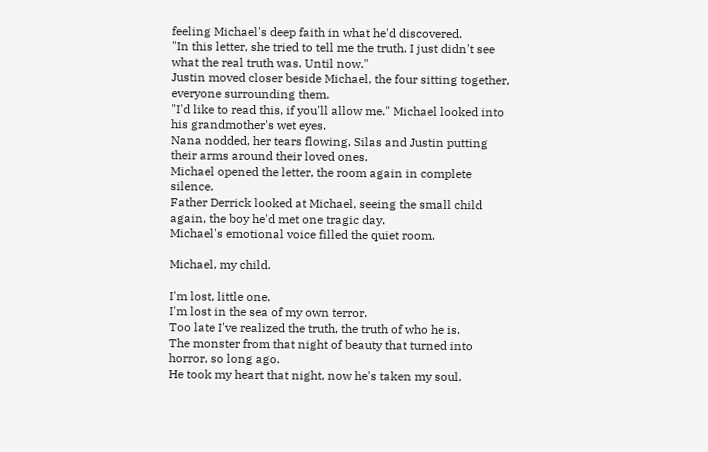feeling Michael's deep faith in what he'd discovered.
"In this letter, she tried to tell me the truth. I just didn't see what the real truth was. Until now."
Justin moved closer beside Michael, the four sitting together, everyone surrounding them.
"I'd like to read this, if you'll allow me." Michael looked into his grandmother's wet eyes.
Nana nodded, her tears flowing, Silas and Justin putting their arms around their loved ones.
Michael opened the letter, the room again in complete silence.
Father Derrick looked at Michael, seeing the small child again, the boy he'd met one tragic day.
Michael's emotional voice filled the quiet room.

Michael, my child.

I'm lost, little one.
I'm lost in the sea of my own terror.
Too late I've realized the truth, the truth of who he is.
The monster from that night of beauty that turned into horror, so long ago.
He took my heart that night, now he's taken my soul.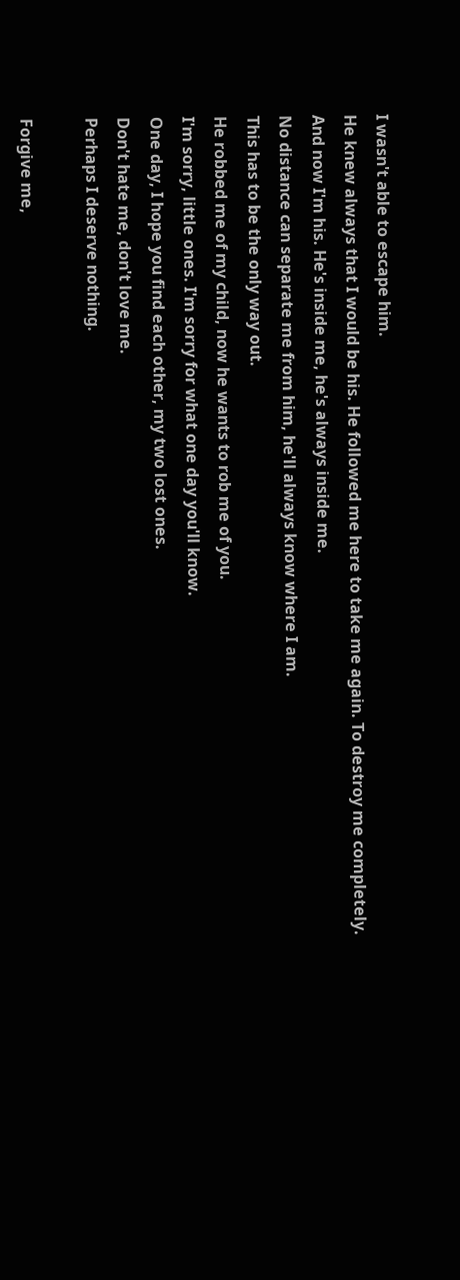I wasn't able to escape him.
He knew always that I would be his. He followed me here to take me again. To destroy me completely.
And now I'm his. He's inside me, he's always inside me.
No distance can separate me from him, he'll always know where I am.
This has to be the only way out.
He robbed me of my child, now he wants to rob me of you.
I'm sorry, little ones. I'm sorry for what one day you'll know.
One day, I hope you find each other, my two lost ones.
Don't hate me, don't love me.
Perhaps I deserve nothing.

Forgive me,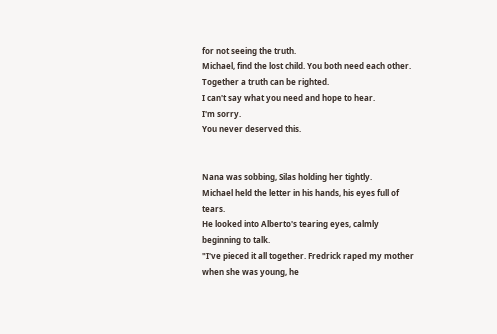for not seeing the truth.
Michael, find the lost child. You both need each other.
Together a truth can be righted.
I can't say what you need and hope to hear.
I'm sorry.
You never deserved this.


Nana was sobbing, Silas holding her tightly.
Michael held the letter in his hands, his eyes full of tears.
He looked into Alberto's tearing eyes, calmly beginning to talk.
"I've pieced it all together. Fredrick raped my mother when she was young, he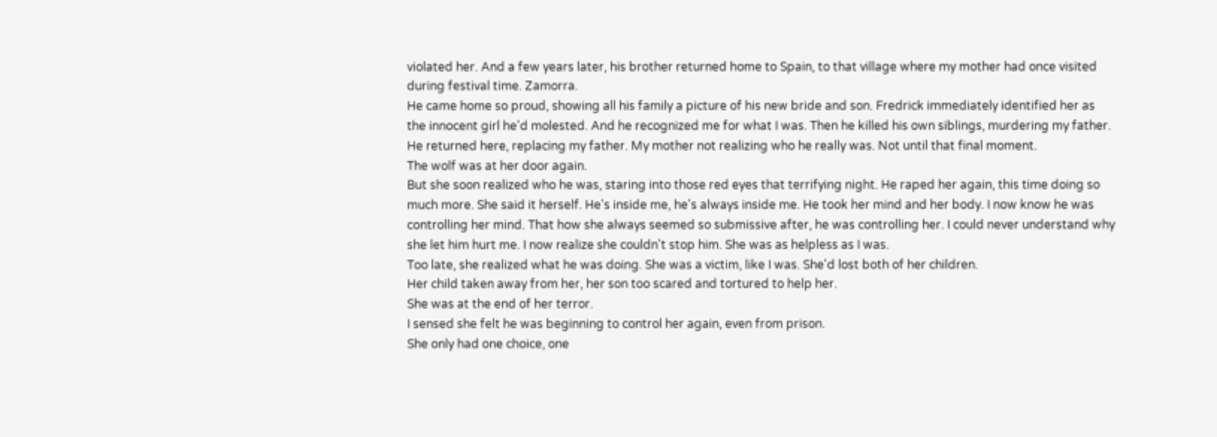violated her. And a few years later, his brother returned home to Spain, to that village where my mother had once visited during festival time. Zamorra.
He came home so proud, showing all his family a picture of his new bride and son. Fredrick immediately identified her as the innocent girl he'd molested. And he recognized me for what I was. Then he killed his own siblings, murdering my father. He returned here, replacing my father. My mother not realizing who he really was. Not until that final moment.
The wolf was at her door again.
But she soon realized who he was, staring into those red eyes that terrifying night. He raped her again, this time doing so much more. She said it herself. He's inside me, he's always inside me. He took her mind and her body. I now know he was controlling her mind. That how she always seemed so submissive after, he was controlling her. I could never understand why she let him hurt me. I now realize she couldn't stop him. She was as helpless as I was.
Too late, she realized what he was doing. She was a victim, like I was. She'd lost both of her children.
Her child taken away from her, her son too scared and tortured to help her.
She was at the end of her terror.
I sensed she felt he was beginning to control her again, even from prison.
She only had one choice, one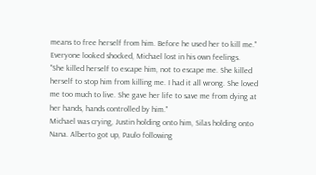means to free herself from him. Before he used her to kill me."
Everyone looked shocked, Michael lost in his own feelings.
"She killed herself to escape him, not to escape me. She killed herself to stop him from killing me. I had it all wrong. She loved me too much to live. She gave her life to save me from dying at her hands, hands controlled by him."
Michael was crying, Justin holding onto him, Silas holding onto Nana. Alberto got up, Paulo following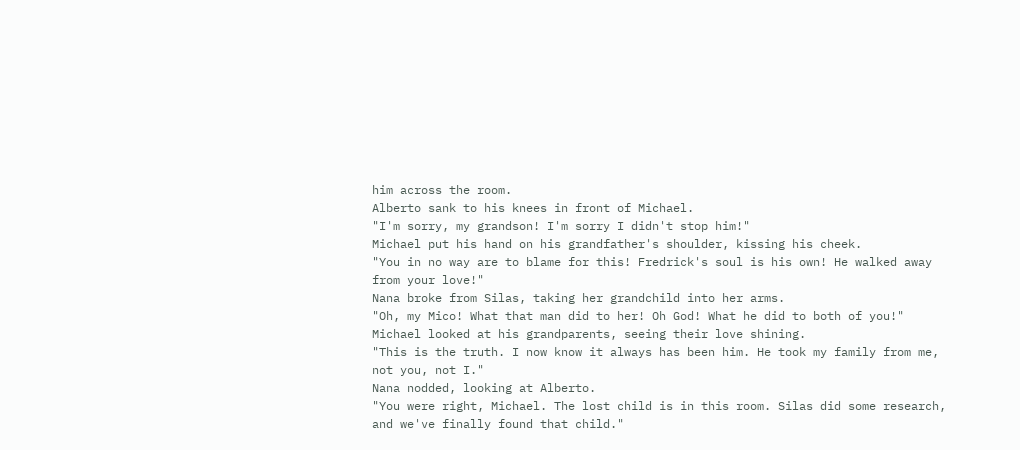him across the room.
Alberto sank to his knees in front of Michael.
"I'm sorry, my grandson! I'm sorry I didn't stop him!"
Michael put his hand on his grandfather's shoulder, kissing his cheek.
"You in no way are to blame for this! Fredrick's soul is his own! He walked away from your love!"
Nana broke from Silas, taking her grandchild into her arms.
"Oh, my Mico! What that man did to her! Oh God! What he did to both of you!"
Michael looked at his grandparents, seeing their love shining.
"This is the truth. I now know it always has been him. He took my family from me, not you, not I."
Nana nodded, looking at Alberto.
"You were right, Michael. The lost child is in this room. Silas did some research, and we've finally found that child."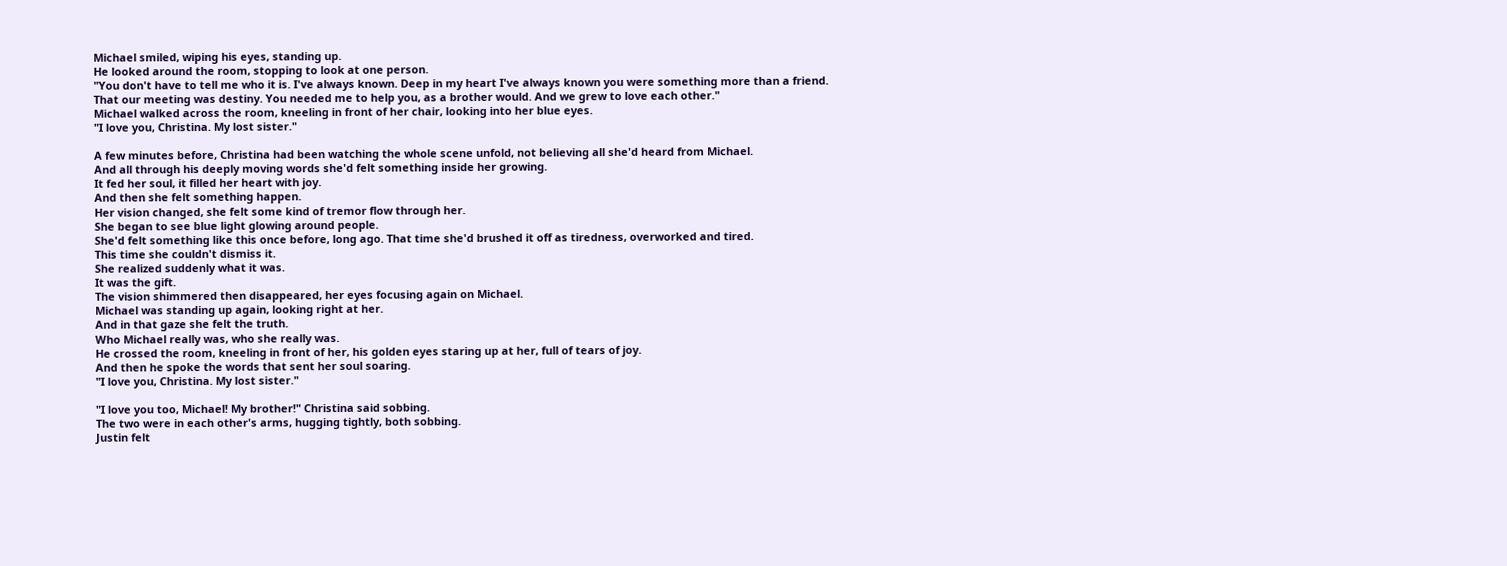Michael smiled, wiping his eyes, standing up.
He looked around the room, stopping to look at one person.
"You don't have to tell me who it is. I've always known. Deep in my heart I've always known you were something more than a friend. That our meeting was destiny. You needed me to help you, as a brother would. And we grew to love each other."
Michael walked across the room, kneeling in front of her chair, looking into her blue eyes.
"I love you, Christina. My lost sister."

A few minutes before, Christina had been watching the whole scene unfold, not believing all she'd heard from Michael.
And all through his deeply moving words she'd felt something inside her growing.
It fed her soul, it filled her heart with joy.
And then she felt something happen.
Her vision changed, she felt some kind of tremor flow through her.
She began to see blue light glowing around people.
She'd felt something like this once before, long ago. That time she'd brushed it off as tiredness, overworked and tired.
This time she couldn't dismiss it.
She realized suddenly what it was.
It was the gift.
The vision shimmered then disappeared, her eyes focusing again on Michael.
Michael was standing up again, looking right at her.
And in that gaze she felt the truth.
Who Michael really was, who she really was.
He crossed the room, kneeling in front of her, his golden eyes staring up at her, full of tears of joy.
And then he spoke the words that sent her soul soaring.
"I love you, Christina. My lost sister."

"I love you too, Michael! My brother!" Christina said sobbing.
The two were in each other's arms, hugging tightly, both sobbing.
Justin felt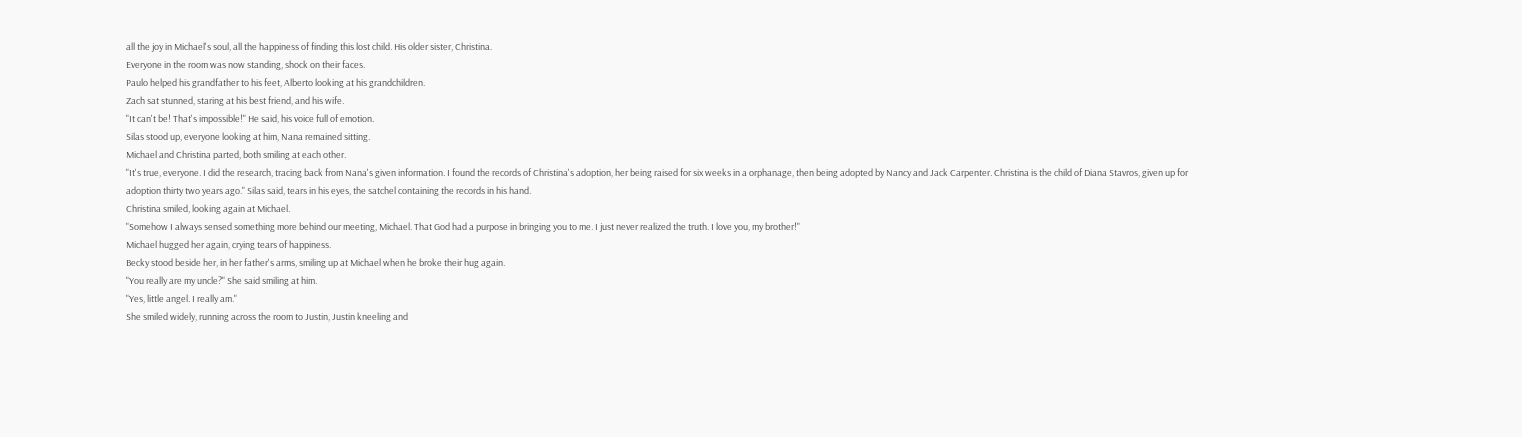all the joy in Michael's soul, all the happiness of finding this lost child. His older sister, Christina.
Everyone in the room was now standing, shock on their faces.
Paulo helped his grandfather to his feet, Alberto looking at his grandchildren.
Zach sat stunned, staring at his best friend, and his wife.
"It can't be! That's impossible!" He said, his voice full of emotion.
Silas stood up, everyone looking at him, Nana remained sitting.
Michael and Christina parted, both smiling at each other.
"It's true, everyone. I did the research, tracing back from Nana's given information. I found the records of Christina's adoption, her being raised for six weeks in a orphanage, then being adopted by Nancy and Jack Carpenter. Christina is the child of Diana Stavros, given up for adoption thirty two years ago." Silas said, tears in his eyes, the satchel containing the records in his hand.
Christina smiled, looking again at Michael.
"Somehow I always sensed something more behind our meeting, Michael. That God had a purpose in bringing you to me. I just never realized the truth. I love you, my brother!"
Michael hugged her again, crying tears of happiness.
Becky stood beside her, in her father's arms, smiling up at Michael when he broke their hug again.
"You really are my uncle?" She said smiling at him.
"Yes, little angel. I really am."
She smiled widely, running across the room to Justin, Justin kneeling and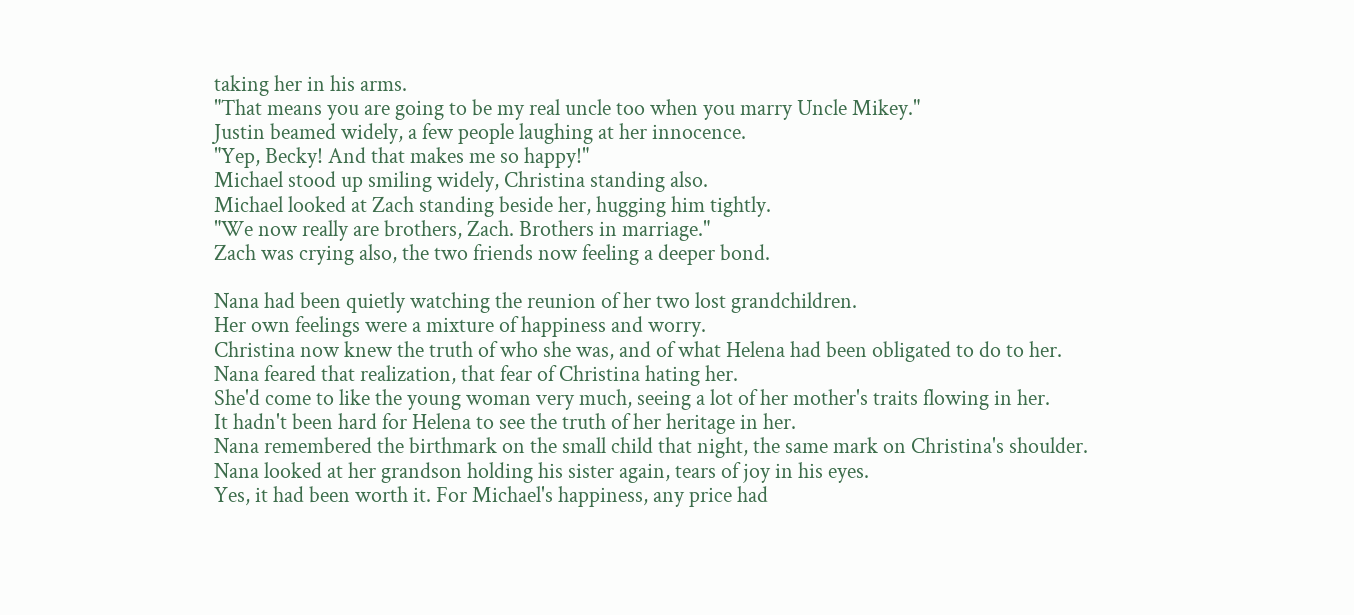taking her in his arms.
"That means you are going to be my real uncle too when you marry Uncle Mikey."
Justin beamed widely, a few people laughing at her innocence.
"Yep, Becky! And that makes me so happy!"
Michael stood up smiling widely, Christina standing also.
Michael looked at Zach standing beside her, hugging him tightly.
"We now really are brothers, Zach. Brothers in marriage."
Zach was crying also, the two friends now feeling a deeper bond.

Nana had been quietly watching the reunion of her two lost grandchildren.
Her own feelings were a mixture of happiness and worry.
Christina now knew the truth of who she was, and of what Helena had been obligated to do to her.
Nana feared that realization, that fear of Christina hating her.
She'd come to like the young woman very much, seeing a lot of her mother's traits flowing in her.
It hadn't been hard for Helena to see the truth of her heritage in her.
Nana remembered the birthmark on the small child that night, the same mark on Christina's shoulder.
Nana looked at her grandson holding his sister again, tears of joy in his eyes.
Yes, it had been worth it. For Michael's happiness, any price had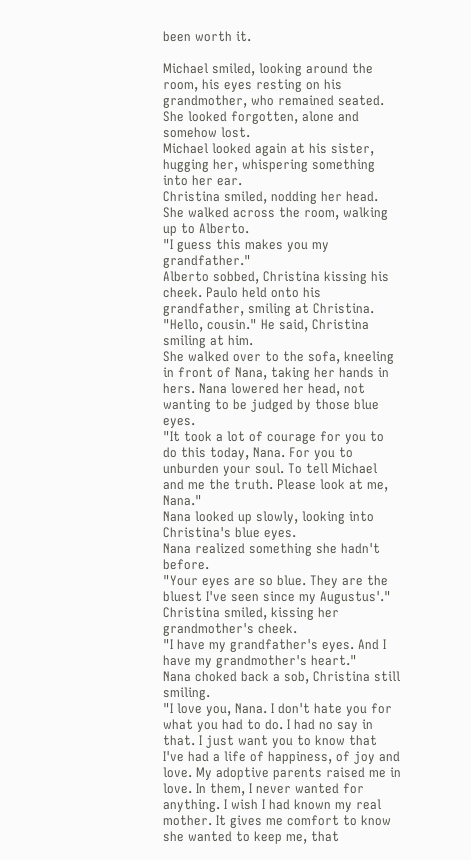been worth it.

Michael smiled, looking around the room, his eyes resting on his grandmother, who remained seated.
She looked forgotten, alone and somehow lost.
Michael looked again at his sister, hugging her, whispering something into her ear.
Christina smiled, nodding her head.
She walked across the room, walking up to Alberto.
"I guess this makes you my grandfather."
Alberto sobbed, Christina kissing his cheek. Paulo held onto his grandfather, smiling at Christina.
"Hello, cousin." He said, Christina smiling at him.
She walked over to the sofa, kneeling in front of Nana, taking her hands in hers. Nana lowered her head, not wanting to be judged by those blue eyes.
"It took a lot of courage for you to do this today, Nana. For you to unburden your soul. To tell Michael and me the truth. Please look at me, Nana."
Nana looked up slowly, looking into Christina's blue eyes.
Nana realized something she hadn't before.
"Your eyes are so blue. They are the bluest I've seen since my Augustus'."
Christina smiled, kissing her grandmother's cheek.
"I have my grandfather's eyes. And I have my grandmother's heart."
Nana choked back a sob, Christina still smiling.
"I love you, Nana. I don't hate you for what you had to do. I had no say in that. I just want you to know that I've had a life of happiness, of joy and love. My adoptive parents raised me in love. In them, I never wanted for anything. I wish I had known my real mother. It gives me comfort to know she wanted to keep me, that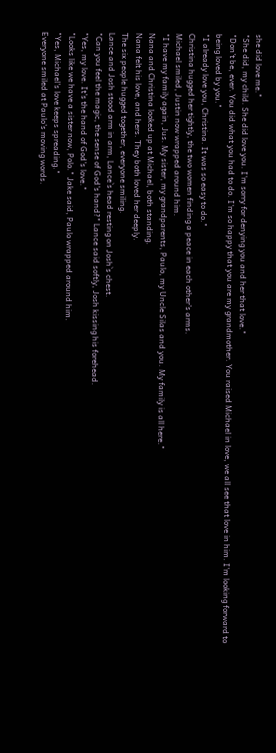she did love me."
"She did, my child. She did love you. I'm sorry for denying you and her that love."
"Don't be, ever. You did what you had to do. I'm so happy that you are my grandmother. You raised Michael in love, we all see that love in him. I'm looking forward to being loved by you."
"I already love you, Christina. It was so easy to do."
Christina hugged her tightly, the two women finding a peace in each other's arms.
Michael smiled, Justin now wrapped around him.
"I have my family again, Jus. My sister, my grandparents, Paulo, my Uncle Silas and you. My family is all here."
Nana and Christina looked up at Michael, both standing.
Nana felt his love, and hers. They both loved her deeply.
The six people hugged together, everyone smiling.
Lance and Josh stood arm in arm, Lance`s head resting on Josh`s chest.
"Can you feel the magic, the sense of God's hand?" Lance said softly, Josh kissing his forehead.
"Yes, my love. It's the hand of God's love."
"Looks like we have a sister now, Polo." Jake said, Paulo wrapped around him.
"Yes, Michael's love keeps spreading."
Everyone smiled at Paulo's moving words.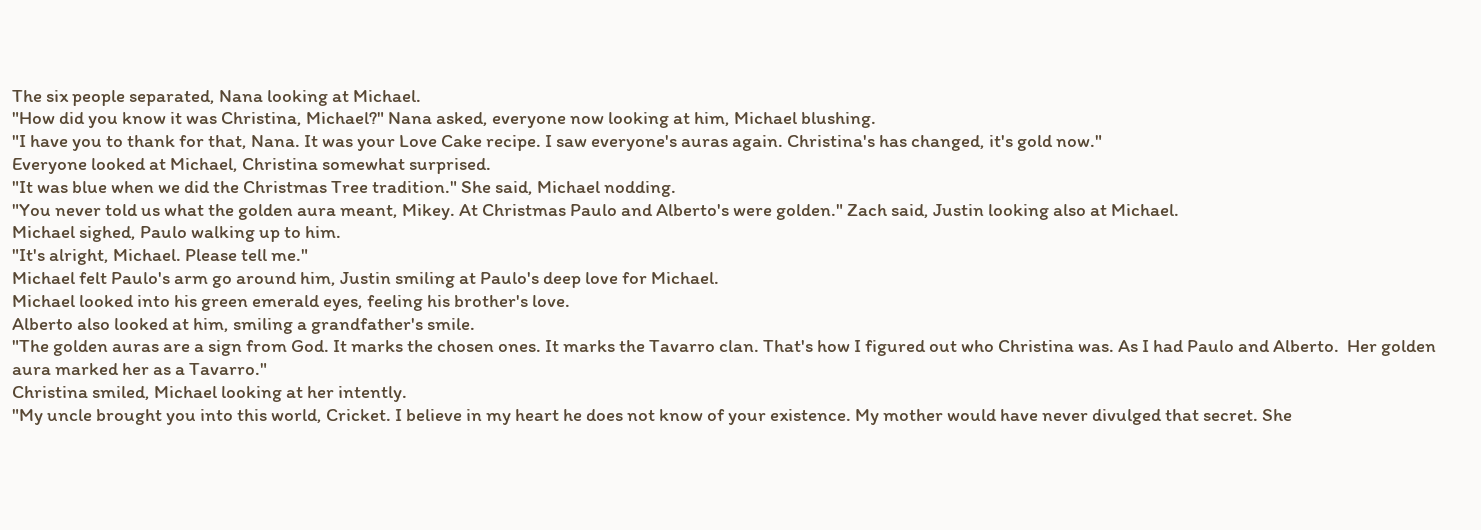The six people separated, Nana looking at Michael.
"How did you know it was Christina, Michael?" Nana asked, everyone now looking at him, Michael blushing.
"I have you to thank for that, Nana. It was your Love Cake recipe. I saw everyone's auras again. Christina's has changed, it's gold now."
Everyone looked at Michael, Christina somewhat surprised.
"It was blue when we did the Christmas Tree tradition." She said, Michael nodding.
"You never told us what the golden aura meant, Mikey. At Christmas Paulo and Alberto's were golden." Zach said, Justin looking also at Michael.
Michael sighed, Paulo walking up to him.
"It's alright, Michael. Please tell me."
Michael felt Paulo's arm go around him, Justin smiling at Paulo's deep love for Michael.
Michael looked into his green emerald eyes, feeling his brother's love.
Alberto also looked at him, smiling a grandfather's smile.
"The golden auras are a sign from God. It marks the chosen ones. It marks the Tavarro clan. That's how I figured out who Christina was. As I had Paulo and Alberto.  Her golden aura marked her as a Tavarro."
Christina smiled, Michael looking at her intently.
"My uncle brought you into this world, Cricket. I believe in my heart he does not know of your existence. My mother would have never divulged that secret. She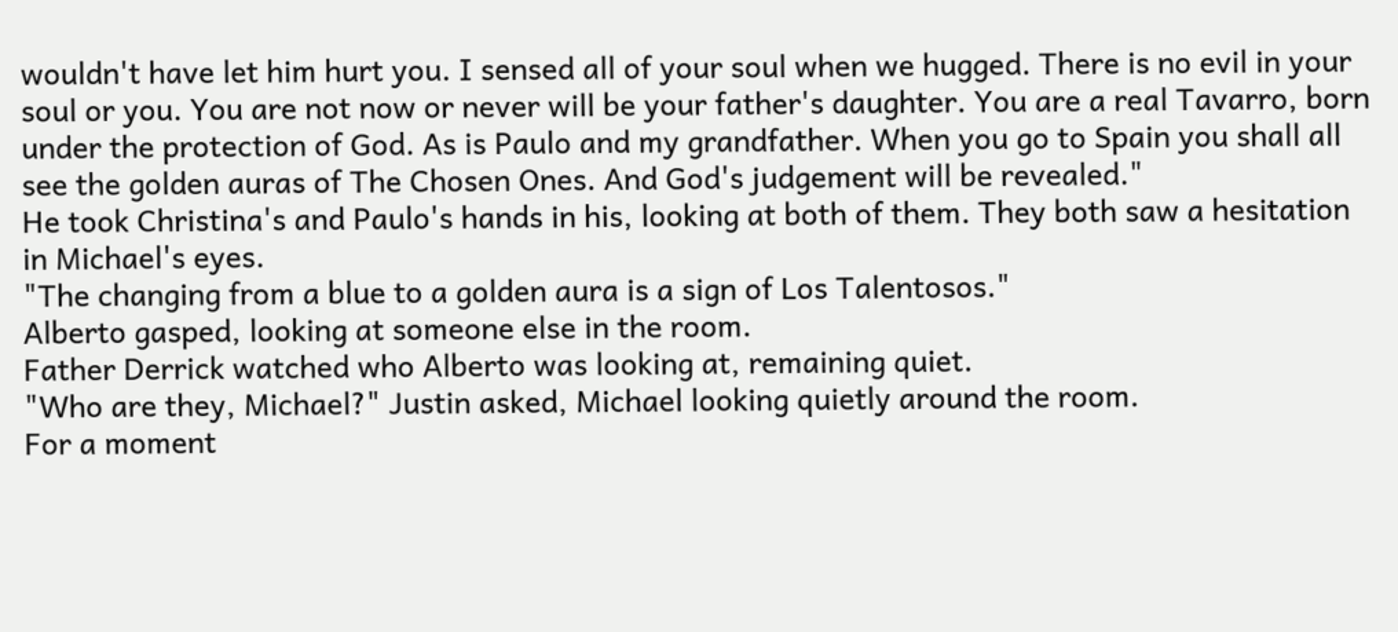wouldn't have let him hurt you. I sensed all of your soul when we hugged. There is no evil in your soul or you. You are not now or never will be your father's daughter. You are a real Tavarro, born under the protection of God. As is Paulo and my grandfather. When you go to Spain you shall all see the golden auras of The Chosen Ones. And God's judgement will be revealed."
He took Christina's and Paulo's hands in his, looking at both of them. They both saw a hesitation in Michael's eyes.
"The changing from a blue to a golden aura is a sign of Los Talentosos."
Alberto gasped, looking at someone else in the room.
Father Derrick watched who Alberto was looking at, remaining quiet.
"Who are they, Michael?" Justin asked, Michael looking quietly around the room.
For a moment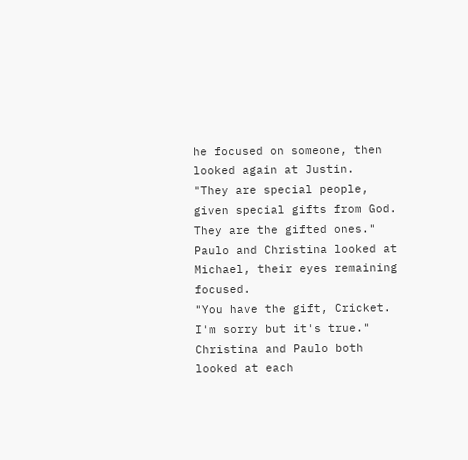he focused on someone, then looked again at Justin.
"They are special people, given special gifts from God. They are the gifted ones."
Paulo and Christina looked at Michael, their eyes remaining focused.
"You have the gift, Cricket. I'm sorry but it's true."
Christina and Paulo both looked at each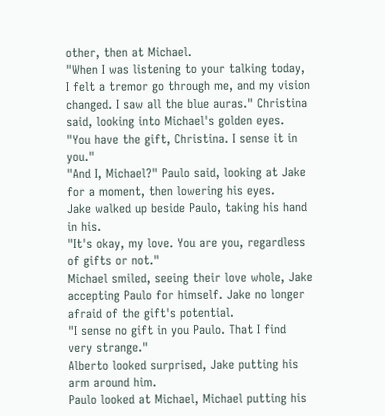other, then at Michael.
"When I was listening to your talking today, I felt a tremor go through me, and my vision changed. I saw all the blue auras." Christina said, looking into Michael's golden eyes.
"You have the gift, Christina. I sense it in you."
"And I, Michael?" Paulo said, looking at Jake for a moment, then lowering his eyes.
Jake walked up beside Paulo, taking his hand in his.
"It's okay, my love. You are you, regardless of gifts or not."
Michael smiled, seeing their love whole, Jake accepting Paulo for himself. Jake no longer afraid of the gift's potential.
"I sense no gift in you Paulo. That I find very strange."
Alberto looked surprised, Jake putting his arm around him.
Paulo looked at Michael, Michael putting his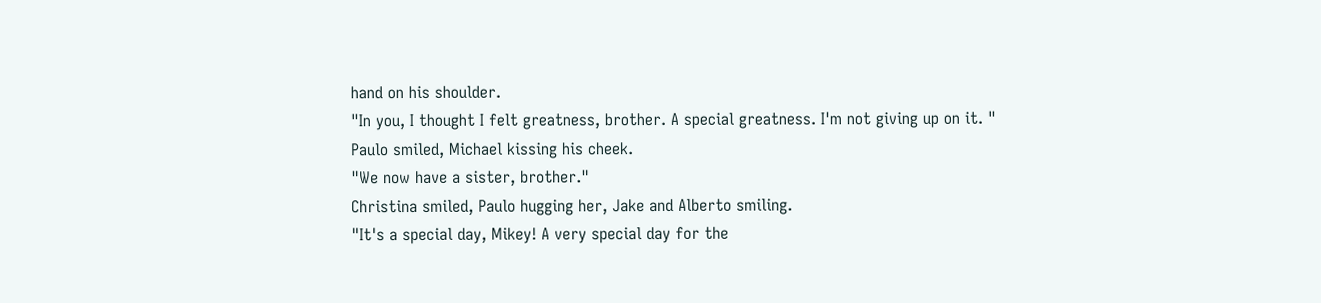hand on his shoulder.
"In you, I thought I felt greatness, brother. A special greatness. I'm not giving up on it. "
Paulo smiled, Michael kissing his cheek.
"We now have a sister, brother."
Christina smiled, Paulo hugging her, Jake and Alberto smiling.
"It's a special day, Mikey! A very special day for the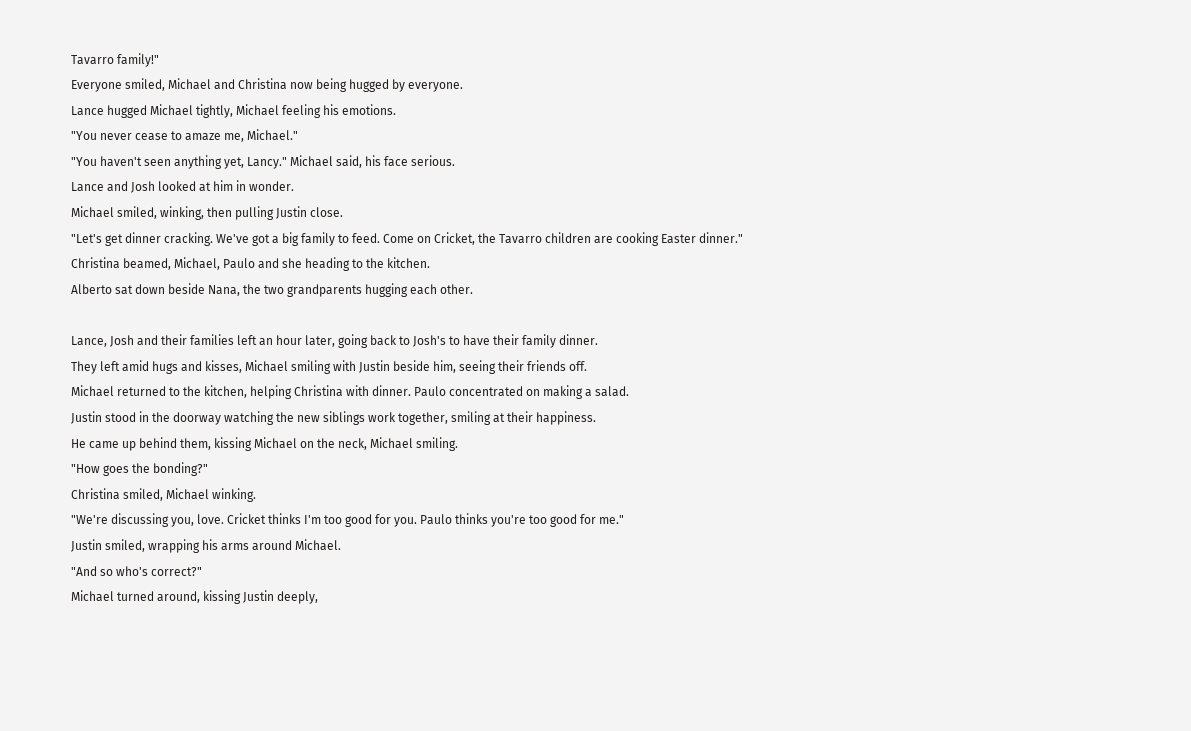Tavarro family!"
Everyone smiled, Michael and Christina now being hugged by everyone.
Lance hugged Michael tightly, Michael feeling his emotions.
"You never cease to amaze me, Michael."
"You haven't seen anything yet, Lancy." Michael said, his face serious.
Lance and Josh looked at him in wonder.
Michael smiled, winking, then pulling Justin close.
"Let's get dinner cracking. We've got a big family to feed. Come on Cricket, the Tavarro children are cooking Easter dinner."
Christina beamed, Michael, Paulo and she heading to the kitchen.
Alberto sat down beside Nana, the two grandparents hugging each other.

Lance, Josh and their families left an hour later, going back to Josh's to have their family dinner.
They left amid hugs and kisses, Michael smiling with Justin beside him, seeing their friends off.
Michael returned to the kitchen, helping Christina with dinner. Paulo concentrated on making a salad.
Justin stood in the doorway watching the new siblings work together, smiling at their happiness.
He came up behind them, kissing Michael on the neck, Michael smiling.
"How goes the bonding?"
Christina smiled, Michael winking.
"We're discussing you, love. Cricket thinks I'm too good for you. Paulo thinks you're too good for me."
Justin smiled, wrapping his arms around Michael.
"And so who's correct?"
Michael turned around, kissing Justin deeply,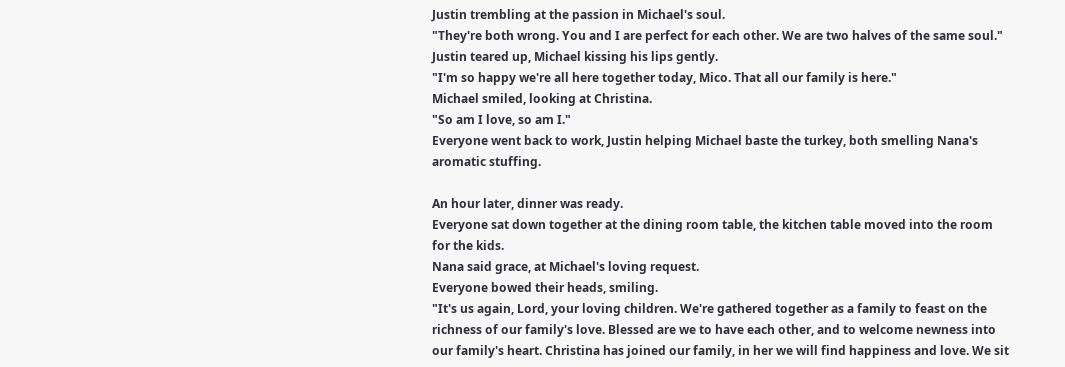Justin trembling at the passion in Michael's soul.
"They're both wrong. You and I are perfect for each other. We are two halves of the same soul."
Justin teared up, Michael kissing his lips gently.
"I'm so happy we're all here together today, Mico. That all our family is here."
Michael smiled, looking at Christina.
"So am I love, so am I."
Everyone went back to work, Justin helping Michael baste the turkey, both smelling Nana's aromatic stuffing.

An hour later, dinner was ready.
Everyone sat down together at the dining room table, the kitchen table moved into the room for the kids.
Nana said grace, at Michael's loving request.
Everyone bowed their heads, smiling.
"It's us again, Lord, your loving children. We're gathered together as a family to feast on the richness of our family's love. Blessed are we to have each other, and to welcome newness into our family's heart. Christina has joined our family, in her we will find happiness and love. We sit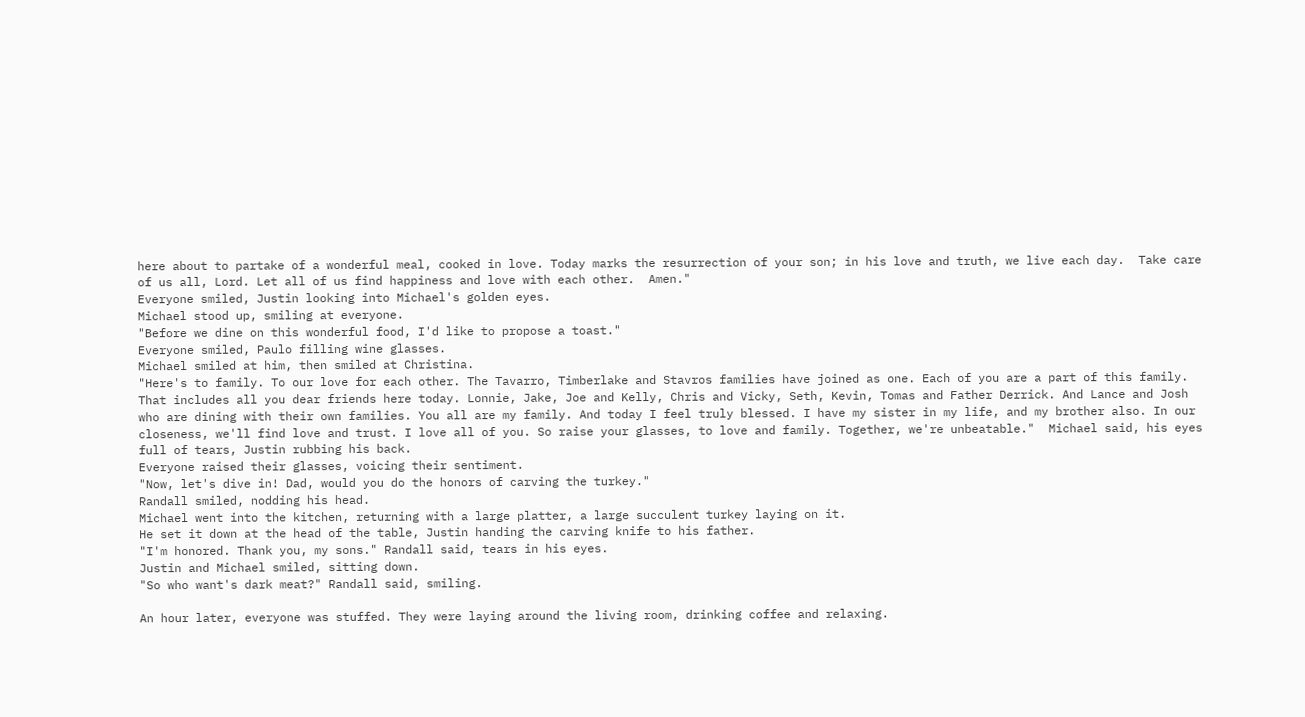here about to partake of a wonderful meal, cooked in love. Today marks the resurrection of your son; in his love and truth, we live each day.  Take care of us all, Lord. Let all of us find happiness and love with each other.  Amen."
Everyone smiled, Justin looking into Michael's golden eyes.
Michael stood up, smiling at everyone.
"Before we dine on this wonderful food, I'd like to propose a toast."
Everyone smiled, Paulo filling wine glasses.
Michael smiled at him, then smiled at Christina.
"Here's to family. To our love for each other. The Tavarro, Timberlake and Stavros families have joined as one. Each of you are a part of this family. That includes all you dear friends here today. Lonnie, Jake, Joe and Kelly, Chris and Vicky, Seth, Kevin, Tomas and Father Derrick. And Lance and Josh who are dining with their own families. You all are my family. And today I feel truly blessed. I have my sister in my life, and my brother also. In our closeness, we'll find love and trust. I love all of you. So raise your glasses, to love and family. Together, we're unbeatable."  Michael said, his eyes full of tears, Justin rubbing his back.
Everyone raised their glasses, voicing their sentiment.
"Now, let's dive in! Dad, would you do the honors of carving the turkey."
Randall smiled, nodding his head.
Michael went into the kitchen, returning with a large platter, a large succulent turkey laying on it.
He set it down at the head of the table, Justin handing the carving knife to his father.
"I'm honored. Thank you, my sons." Randall said, tears in his eyes.
Justin and Michael smiled, sitting down.
"So who want's dark meat?" Randall said, smiling.

An hour later, everyone was stuffed. They were laying around the living room, drinking coffee and relaxing.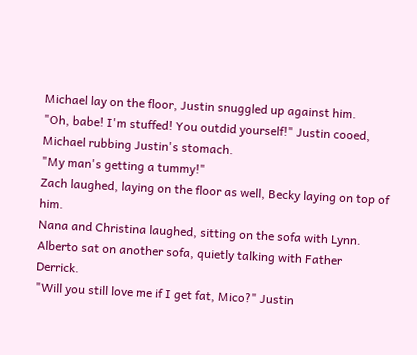Michael lay on the floor, Justin snuggled up against him.
"Oh, babe! I'm stuffed! You outdid yourself!" Justin cooed, Michael rubbing Justin's stomach.
"My man's getting a tummy!"
Zach laughed, laying on the floor as well, Becky laying on top of him.
Nana and Christina laughed, sitting on the sofa with Lynn.
Alberto sat on another sofa, quietly talking with Father Derrick.
"Will you still love me if I get fat, Mico?" Justin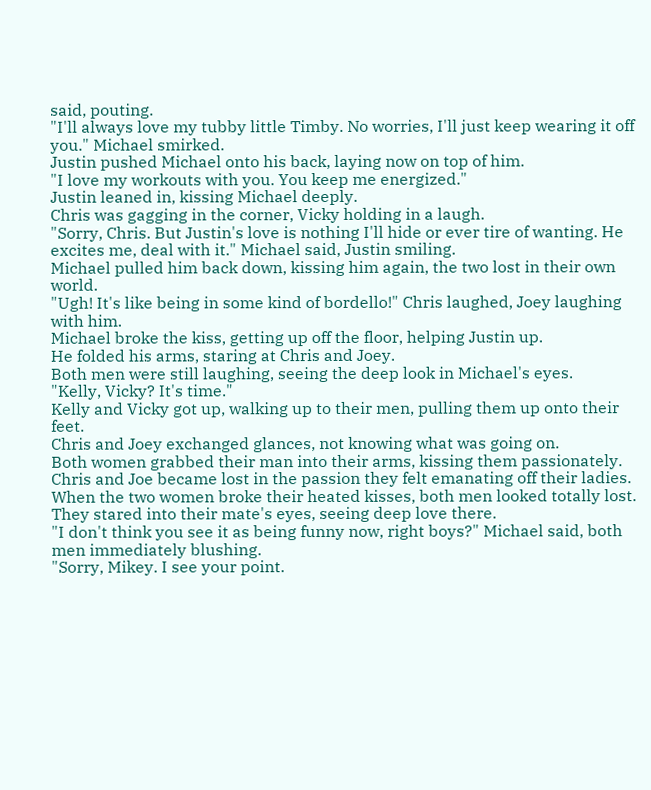said, pouting.
"I'll always love my tubby little Timby. No worries, I'll just keep wearing it off you." Michael smirked.
Justin pushed Michael onto his back, laying now on top of him.
"I love my workouts with you. You keep me energized."
Justin leaned in, kissing Michael deeply.
Chris was gagging in the corner, Vicky holding in a laugh.
"Sorry, Chris. But Justin's love is nothing I'll hide or ever tire of wanting. He excites me, deal with it." Michael said, Justin smiling.
Michael pulled him back down, kissing him again, the two lost in their own world.
"Ugh! It's like being in some kind of bordello!" Chris laughed, Joey laughing with him.
Michael broke the kiss, getting up off the floor, helping Justin up.
He folded his arms, staring at Chris and Joey.
Both men were still laughing, seeing the deep look in Michael's eyes.
"Kelly, Vicky? It's time."
Kelly and Vicky got up, walking up to their men, pulling them up onto their feet.
Chris and Joey exchanged glances, not knowing what was going on.
Both women grabbed their man into their arms, kissing them passionately.
Chris and Joe became lost in the passion they felt emanating off their ladies.
When the two women broke their heated kisses, both men looked totally lost.
They stared into their mate's eyes, seeing deep love there.
"I don't think you see it as being funny now, right boys?" Michael said, both men immediately blushing.
"Sorry, Mikey. I see your point.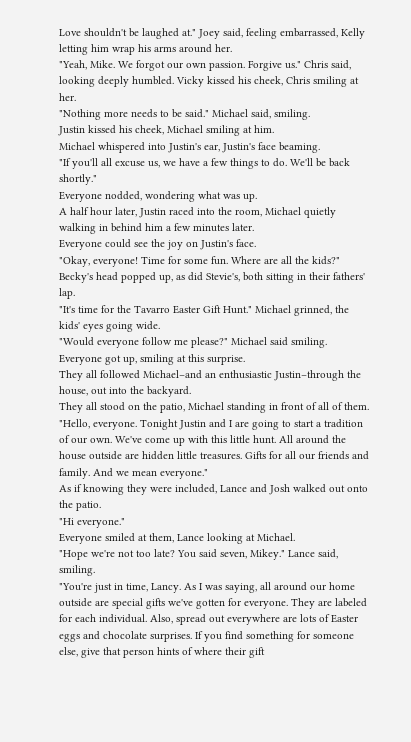Love shouldn't be laughed at." Joey said, feeling embarrassed, Kelly letting him wrap his arms around her.
"Yeah, Mike. We forgot our own passion. Forgive us." Chris said, looking deeply humbled. Vicky kissed his cheek, Chris smiling at her.
"Nothing more needs to be said." Michael said, smiling.
Justin kissed his cheek, Michael smiling at him.
Michael whispered into Justin's ear, Justin's face beaming.
"If you'll all excuse us, we have a few things to do. We'll be back shortly."
Everyone nodded, wondering what was up.
A half hour later, Justin raced into the room, Michael quietly walking in behind him a few minutes later.
Everyone could see the joy on Justin's face.
"Okay, everyone! Time for some fun. Where are all the kids?"
Becky's head popped up, as did Stevie's, both sitting in their fathers' lap.
"It's time for the Tavarro Easter Gift Hunt." Michael grinned, the kids' eyes going wide.
"Would everyone follow me please?" Michael said smiling.
Everyone got up, smiling at this surprise.
They all followed Michael–and an enthusiastic Justin–through the house, out into the backyard.
They all stood on the patio, Michael standing in front of all of them.
"Hello, everyone. Tonight Justin and I are going to start a tradition of our own. We've come up with this little hunt. All around the house outside are hidden little treasures. Gifts for all our friends and family. And we mean everyone."
As if knowing they were included, Lance and Josh walked out onto the patio.
"Hi everyone."
Everyone smiled at them, Lance looking at Michael.
"Hope we're not too late? You said seven, Mikey." Lance said, smiling.
"You're just in time, Lancy. As I was saying, all around our home outside are special gifts we've gotten for everyone. They are labeled for each individual. Also, spread out everywhere are lots of Easter eggs and chocolate surprises. If you find something for someone else, give that person hints of where their gift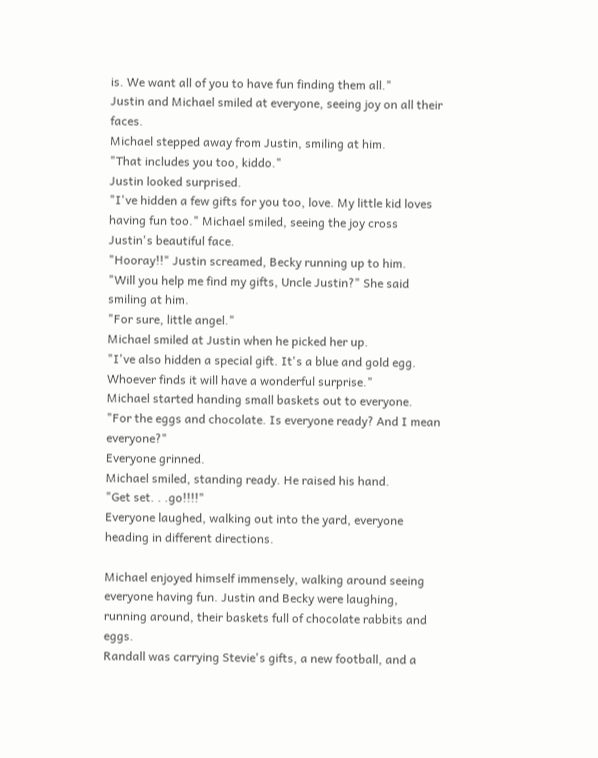is. We want all of you to have fun finding them all."
Justin and Michael smiled at everyone, seeing joy on all their faces.
Michael stepped away from Justin, smiling at him.
"That includes you too, kiddo."
Justin looked surprised.
"I've hidden a few gifts for you too, love. My little kid loves having fun too." Michael smiled, seeing the joy cross Justin's beautiful face.
"Hooray!!" Justin screamed, Becky running up to him.
"Will you help me find my gifts, Uncle Justin?" She said smiling at him.
"For sure, little angel."
Michael smiled at Justin when he picked her up.
"I've also hidden a special gift. It's a blue and gold egg. Whoever finds it will have a wonderful surprise."
Michael started handing small baskets out to everyone.
"For the eggs and chocolate. Is everyone ready? And I mean everyone?"
Everyone grinned.
Michael smiled, standing ready. He raised his hand.
"Get set. . .go!!!!"
Everyone laughed, walking out into the yard, everyone heading in different directions.

Michael enjoyed himself immensely, walking around seeing everyone having fun. Justin and Becky were laughing, running around, their baskets full of chocolate rabbits and eggs.
Randall was carrying Stevie's gifts, a new football, and a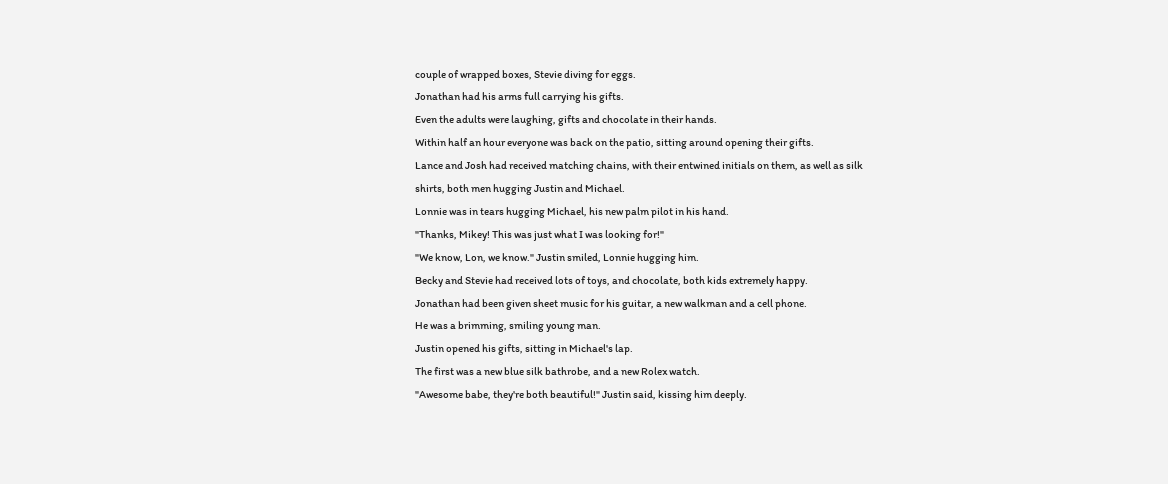couple of wrapped boxes, Stevie diving for eggs.
Jonathan had his arms full carrying his gifts.
Even the adults were laughing, gifts and chocolate in their hands.
Within half an hour everyone was back on the patio, sitting around opening their gifts.
Lance and Josh had received matching chains, with their entwined initials on them, as well as silk shirts, both men hugging Justin and Michael.
Lonnie was in tears hugging Michael, his new palm pilot in his hand.
"Thanks, Mikey! This was just what I was looking for!"
"We know, Lon, we know." Justin smiled, Lonnie hugging him.
Becky and Stevie had received lots of toys, and chocolate, both kids extremely happy.
Jonathan had been given sheet music for his guitar, a new walkman and a cell phone.
He was a brimming, smiling young man.
Justin opened his gifts, sitting in Michael's lap.
The first was a new blue silk bathrobe, and a new Rolex watch.
"Awesome babe, they're both beautiful!" Justin said, kissing him deeply.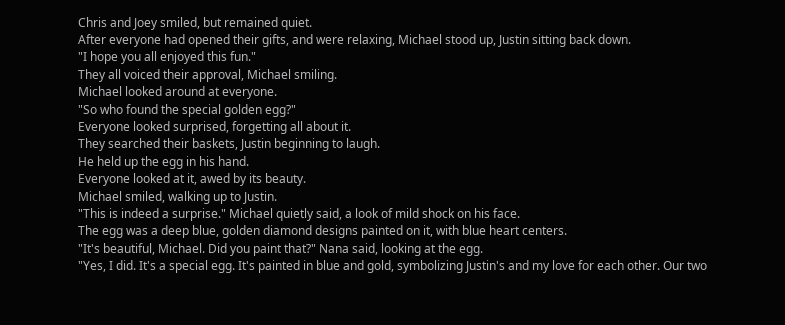Chris and Joey smiled, but remained quiet.
After everyone had opened their gifts, and were relaxing, Michael stood up, Justin sitting back down.
"I hope you all enjoyed this fun."
They all voiced their approval, Michael smiling.
Michael looked around at everyone.
"So who found the special golden egg?"
Everyone looked surprised, forgetting all about it.
They searched their baskets, Justin beginning to laugh.
He held up the egg in his hand.
Everyone looked at it, awed by its beauty.
Michael smiled, walking up to Justin.
"This is indeed a surprise." Michael quietly said, a look of mild shock on his face.
The egg was a deep blue, golden diamond designs painted on it, with blue heart centers.
"It's beautiful, Michael. Did you paint that?" Nana said, looking at the egg.
"Yes, I did. It's a special egg. It's painted in blue and gold, symbolizing Justin's and my love for each other. Our two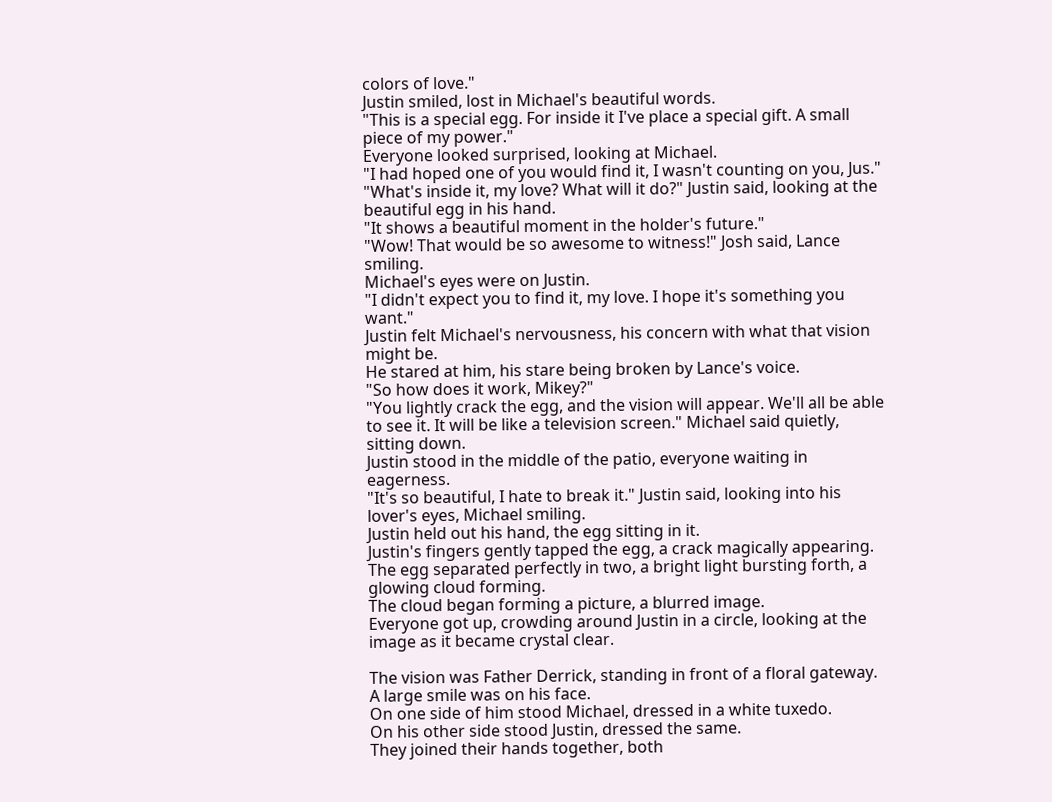colors of love."
Justin smiled, lost in Michael's beautiful words.
"This is a special egg. For inside it I've place a special gift. A small piece of my power."
Everyone looked surprised, looking at Michael.
"I had hoped one of you would find it, I wasn't counting on you, Jus."
"What's inside it, my love? What will it do?" Justin said, looking at the beautiful egg in his hand.
"It shows a beautiful moment in the holder's future."
"Wow! That would be so awesome to witness!" Josh said, Lance smiling.
Michael's eyes were on Justin.
"I didn't expect you to find it, my love. I hope it's something you want."
Justin felt Michael's nervousness, his concern with what that vision might be.
He stared at him, his stare being broken by Lance's voice.
"So how does it work, Mikey?"
"You lightly crack the egg, and the vision will appear. We'll all be able to see it. It will be like a television screen." Michael said quietly, sitting down.
Justin stood in the middle of the patio, everyone waiting in eagerness.
"It's so beautiful, I hate to break it." Justin said, looking into his lover's eyes, Michael smiling.
Justin held out his hand, the egg sitting in it.
Justin's fingers gently tapped the egg, a crack magically appearing.
The egg separated perfectly in two, a bright light bursting forth, a glowing cloud forming.
The cloud began forming a picture, a blurred image.
Everyone got up, crowding around Justin in a circle, looking at the image as it became crystal clear.

The vision was Father Derrick, standing in front of a floral gateway.
A large smile was on his face.
On one side of him stood Michael, dressed in a white tuxedo.
On his other side stood Justin, dressed the same.
They joined their hands together, both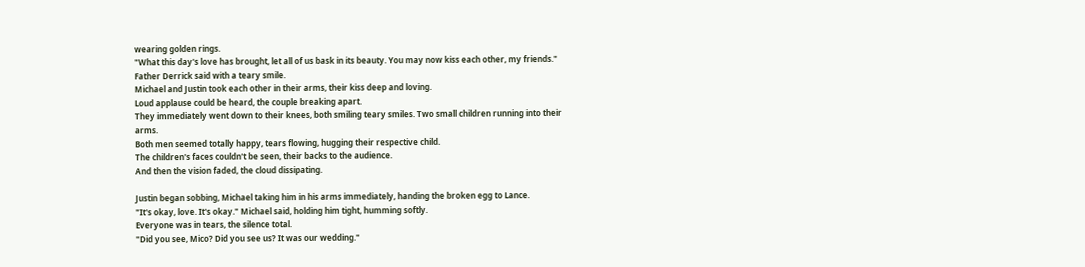wearing golden rings.
"What this day's love has brought, let all of us bask in its beauty. You may now kiss each other, my friends." Father Derrick said with a teary smile.
Michael and Justin took each other in their arms, their kiss deep and loving.
Loud applause could be heard, the couple breaking apart.
They immediately went down to their knees, both smiling teary smiles. Two small children running into their arms.
Both men seemed totally happy, tears flowing, hugging their respective child.
The children's faces couldn't be seen, their backs to the audience.
And then the vision faded, the cloud dissipating.

Justin began sobbing, Michael taking him in his arms immediately, handing the broken egg to Lance.
"It's okay, love. It's okay." Michael said, holding him tight, humming softly.
Everyone was in tears, the silence total.
"Did you see, Mico? Did you see us? It was our wedding."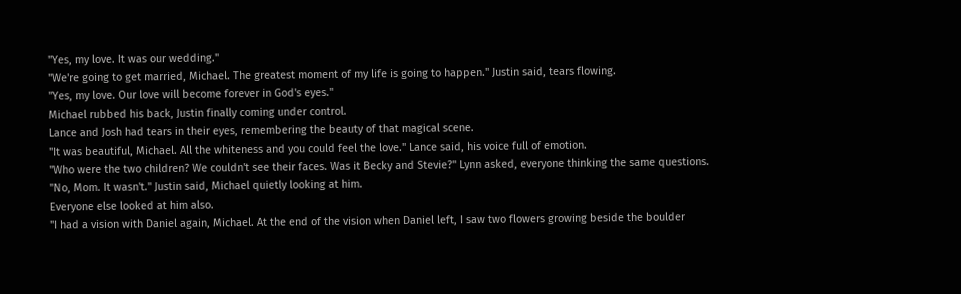"Yes, my love. It was our wedding."
"We're going to get married, Michael. The greatest moment of my life is going to happen." Justin said, tears flowing.
"Yes, my love. Our love will become forever in God's eyes."
Michael rubbed his back, Justin finally coming under control.
Lance and Josh had tears in their eyes, remembering the beauty of that magical scene.
"It was beautiful, Michael. All the whiteness and you could feel the love." Lance said, his voice full of emotion.
"Who were the two children? We couldn't see their faces. Was it Becky and Stevie?" Lynn asked, everyone thinking the same questions.
"No, Mom. It wasn't." Justin said, Michael quietly looking at him.
Everyone else looked at him also.
"I had a vision with Daniel again, Michael. At the end of the vision when Daniel left, I saw two flowers growing beside the boulder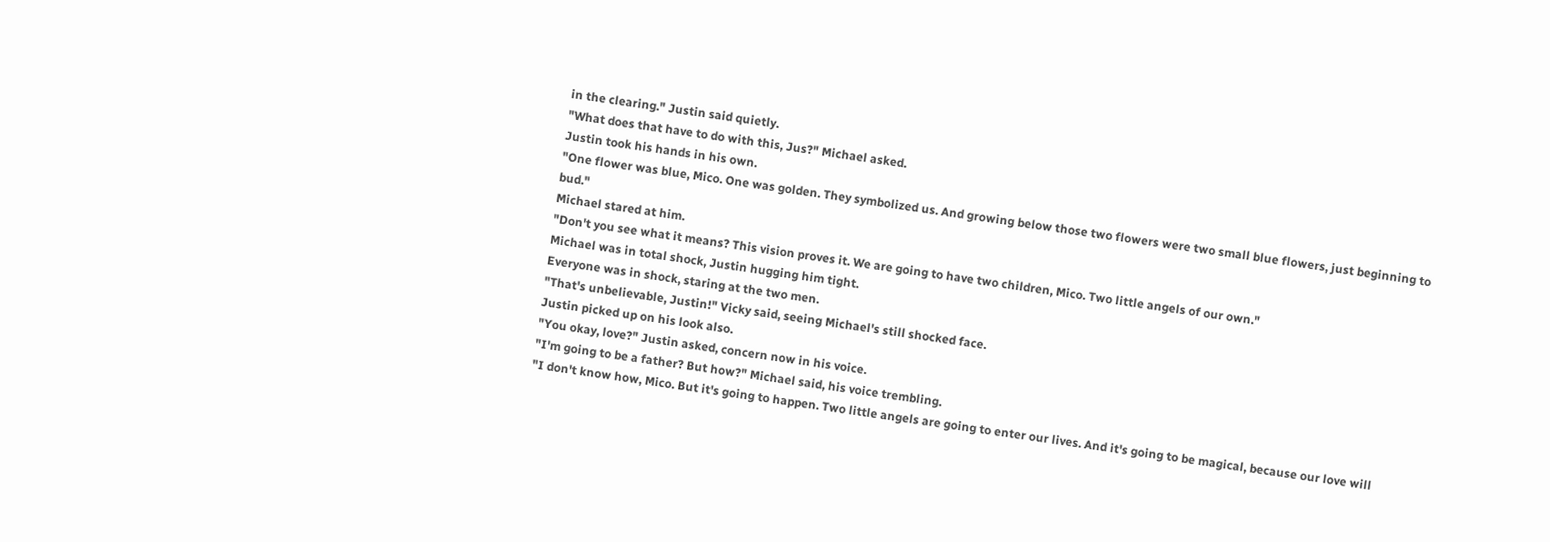in the clearing." Justin said quietly.
"What does that have to do with this, Jus?" Michael asked.
Justin took his hands in his own.
"One flower was blue, Mico. One was golden. They symbolized us. And growing below those two flowers were two small blue flowers, just beginning to bud."
Michael stared at him.
"Don't you see what it means? This vision proves it. We are going to have two children, Mico. Two little angels of our own."
Michael was in total shock, Justin hugging him tight.
Everyone was in shock, staring at the two men.
"That's unbelievable, Justin!" Vicky said, seeing Michael's still shocked face.
Justin picked up on his look also.
"You okay, love?" Justin asked, concern now in his voice.
"I'm going to be a father? But how?" Michael said, his voice trembling.
"I don't know how, Mico. But it's going to happen. Two little angels are going to enter our lives. And it's going to be magical, because our love will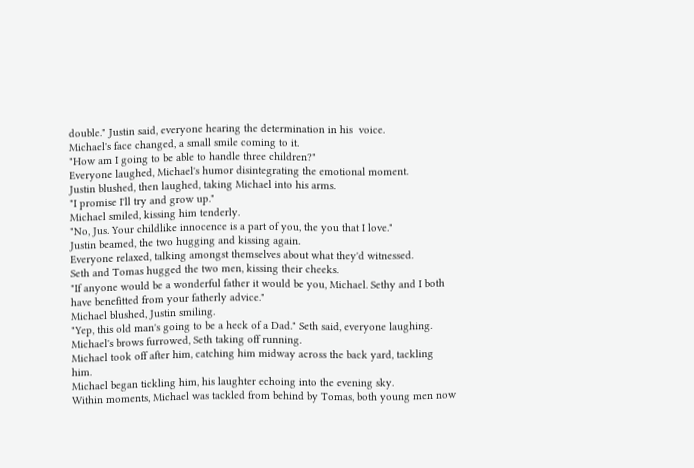double." Justin said, everyone hearing the determination in his  voice.
Michael's face changed, a small smile coming to it.
"How am I going to be able to handle three children?"
Everyone laughed, Michael's humor disintegrating the emotional moment.
Justin blushed, then laughed, taking Michael into his arms.
"I promise I'll try and grow up."
Michael smiled, kissing him tenderly.
"No, Jus. Your childlike innocence is a part of you, the you that I love."
Justin beamed, the two hugging and kissing again.
Everyone relaxed, talking amongst themselves about what they'd witnessed.
Seth and Tomas hugged the two men, kissing their cheeks.
"If anyone would be a wonderful father it would be you, Michael. Sethy and I both have benefitted from your fatherly advice."
Michael blushed, Justin smiling.
"Yep, this old man's going to be a heck of a Dad." Seth said, everyone laughing.
Michael's brows furrowed, Seth taking off running.
Michael took off after him, catching him midway across the back yard, tackling him.
Michael began tickling him, his laughter echoing into the evening sky.
Within moments, Michael was tackled from behind by Tomas, both young men now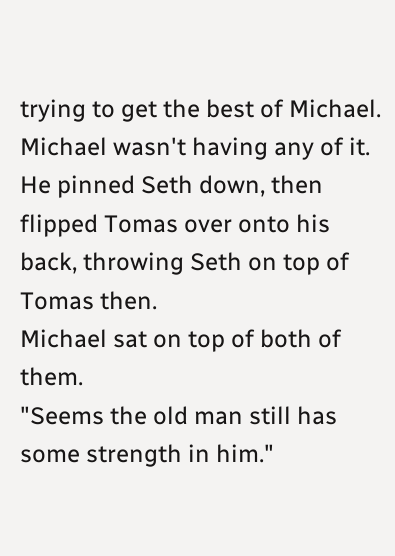trying to get the best of Michael.
Michael wasn't having any of it.
He pinned Seth down, then flipped Tomas over onto his back, throwing Seth on top of Tomas then.
Michael sat on top of both of them.
"Seems the old man still has some strength in him."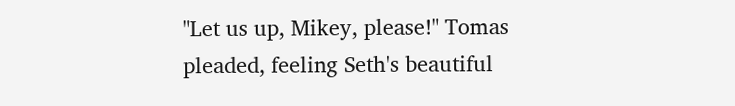"Let us up, Mikey, please!" Tomas pleaded, feeling Seth's beautiful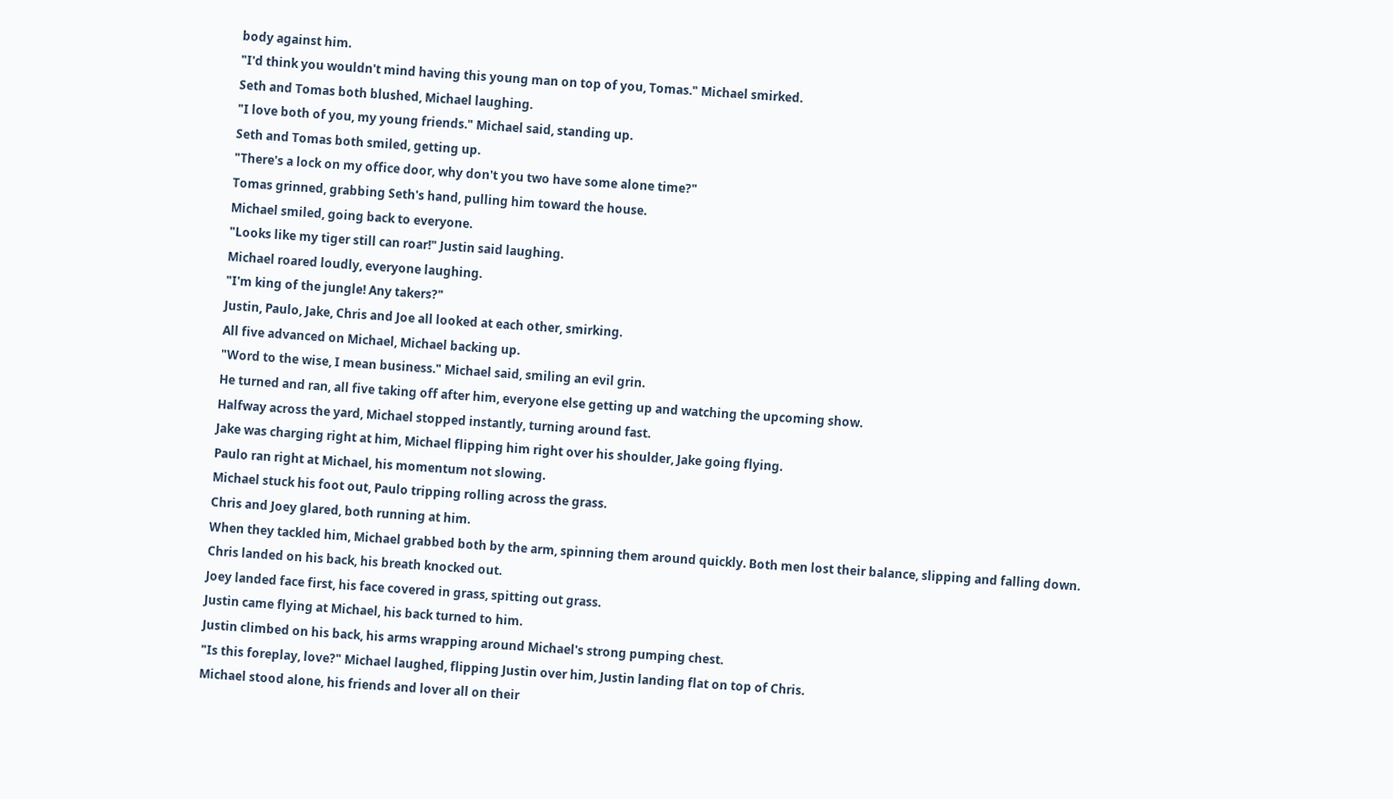body against him.
"I'd think you wouldn't mind having this young man on top of you, Tomas." Michael smirked.
Seth and Tomas both blushed, Michael laughing.
"I love both of you, my young friends." Michael said, standing up.
Seth and Tomas both smiled, getting up.
"There's a lock on my office door, why don't you two have some alone time?"
Tomas grinned, grabbing Seth's hand, pulling him toward the house.
Michael smiled, going back to everyone.
"Looks like my tiger still can roar!" Justin said laughing.
Michael roared loudly, everyone laughing.
"I'm king of the jungle! Any takers?"
Justin, Paulo, Jake, Chris and Joe all looked at each other, smirking.
All five advanced on Michael, Michael backing up.
"Word to the wise, I mean business." Michael said, smiling an evil grin.
He turned and ran, all five taking off after him, everyone else getting up and watching the upcoming show.
Halfway across the yard, Michael stopped instantly, turning around fast.
Jake was charging right at him, Michael flipping him right over his shoulder, Jake going flying.
Paulo ran right at Michael, his momentum not slowing.
Michael stuck his foot out, Paulo tripping rolling across the grass.
Chris and Joey glared, both running at him.
When they tackled him, Michael grabbed both by the arm, spinning them around quickly. Both men lost their balance, slipping and falling down.
Chris landed on his back, his breath knocked out.
Joey landed face first, his face covered in grass, spitting out grass.
Justin came flying at Michael, his back turned to him.
Justin climbed on his back, his arms wrapping around Michael's strong pumping chest.
"Is this foreplay, love?" Michael laughed, flipping Justin over him, Justin landing flat on top of Chris.
Michael stood alone, his friends and lover all on their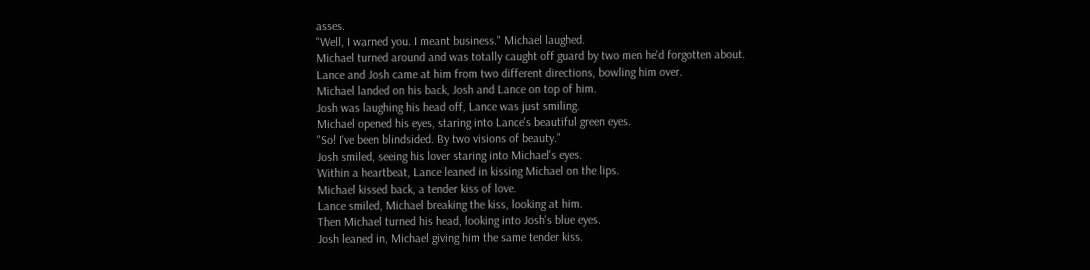asses.
"Well, I warned you. I meant business." Michael laughed.
Michael turned around and was totally caught off guard by two men he'd forgotten about.
Lance and Josh came at him from two different directions, bowling him over.
Michael landed on his back, Josh and Lance on top of him.
Josh was laughing his head off, Lance was just smiling.
Michael opened his eyes, staring into Lance's beautiful green eyes.
"So! I've been blindsided. By two visions of beauty."
Josh smiled, seeing his lover staring into Michael's eyes.
Within a heartbeat, Lance leaned in kissing Michael on the lips.
Michael kissed back, a tender kiss of love.
Lance smiled, Michael breaking the kiss, looking at him.
Then Michael turned his head, looking into Josh's blue eyes.
Josh leaned in, Michael giving him the same tender kiss.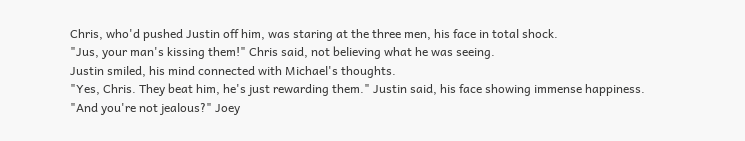Chris, who'd pushed Justin off him, was staring at the three men, his face in total shock.
"Jus, your man's kissing them!" Chris said, not believing what he was seeing.
Justin smiled, his mind connected with Michael's thoughts.
"Yes, Chris. They beat him, he's just rewarding them." Justin said, his face showing immense happiness.
"And you're not jealous?" Joey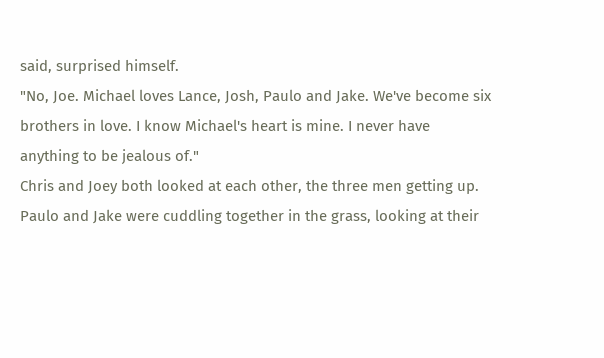said, surprised himself.
"No, Joe. Michael loves Lance, Josh, Paulo and Jake. We've become six brothers in love. I know Michael's heart is mine. I never have anything to be jealous of."
Chris and Joey both looked at each other, the three men getting up.
Paulo and Jake were cuddling together in the grass, looking at their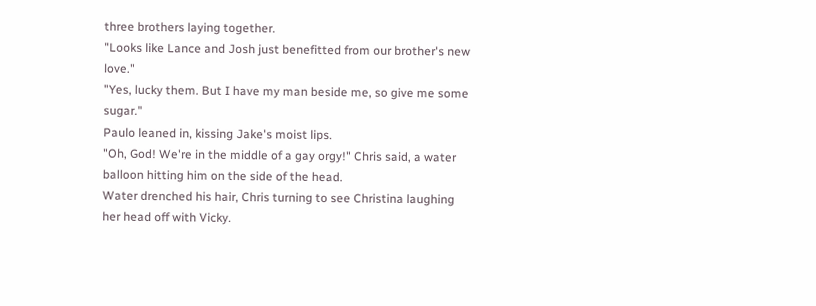three brothers laying together.
"Looks like Lance and Josh just benefitted from our brother's new love."
"Yes, lucky them. But I have my man beside me, so give me some sugar."
Paulo leaned in, kissing Jake's moist lips.
"Oh, God! We're in the middle of a gay orgy!" Chris said, a water balloon hitting him on the side of the head.
Water drenched his hair, Chris turning to see Christina laughing her head off with Vicky.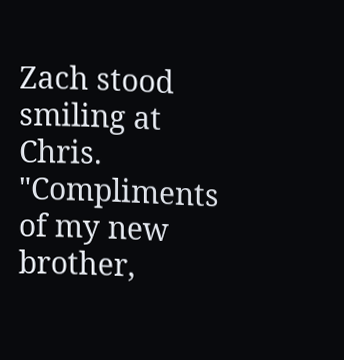Zach stood smiling at Chris.
"Compliments of my new brother,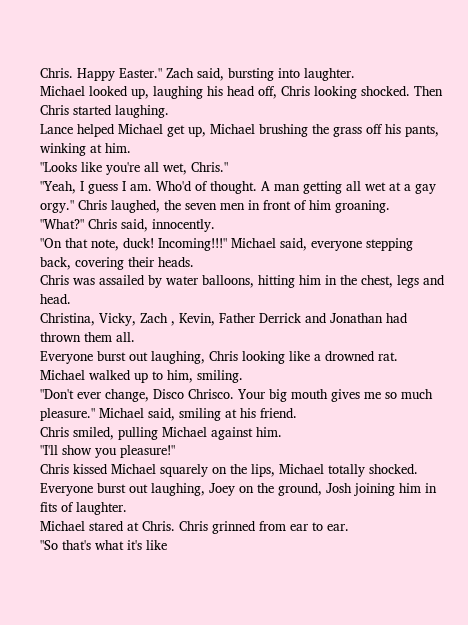Chris. Happy Easter." Zach said, bursting into laughter.
Michael looked up, laughing his head off, Chris looking shocked. Then Chris started laughing.
Lance helped Michael get up, Michael brushing the grass off his pants, winking at him.
"Looks like you're all wet, Chris."
"Yeah, I guess I am. Who'd of thought. A man getting all wet at a gay orgy." Chris laughed, the seven men in front of him groaning.
"What?" Chris said, innocently.
"On that note, duck! Incoming!!!" Michael said, everyone stepping back, covering their heads.
Chris was assailed by water balloons, hitting him in the chest, legs and head.
Christina, Vicky, Zach , Kevin, Father Derrick and Jonathan had thrown them all.
Everyone burst out laughing, Chris looking like a drowned rat.
Michael walked up to him, smiling.
"Don't ever change, Disco Chrisco. Your big mouth gives me so much pleasure." Michael said, smiling at his friend.
Chris smiled, pulling Michael against him.
"I'll show you pleasure!"
Chris kissed Michael squarely on the lips, Michael totally shocked.
Everyone burst out laughing, Joey on the ground, Josh joining him in fits of laughter.
Michael stared at Chris. Chris grinned from ear to ear.
"So that's what it's like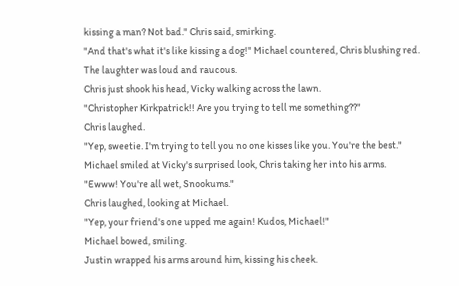kissing a man? Not bad." Chris said, smirking.
"And that's what it's like kissing a dog!" Michael countered, Chris blushing red.
The laughter was loud and raucous.
Chris just shook his head, Vicky walking across the lawn.
"Christopher Kirkpatrick!! Are you trying to tell me something??"
Chris laughed.
"Yep, sweetie. I'm trying to tell you no one kisses like you. You're the best."
Michael smiled at Vicky's surprised look, Chris taking her into his arms.
"Ewww! You're all wet, Snookums."
Chris laughed, looking at Michael.
"Yep, your friend's one upped me again! Kudos, Michael!"
Michael bowed, smiling.
Justin wrapped his arms around him, kissing his cheek.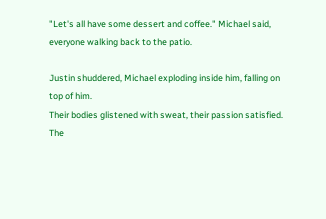"Let's all have some dessert and coffee." Michael said, everyone walking back to the patio.

Justin shuddered, Michael exploding inside him, falling on top of him.
Their bodies glistened with sweat, their passion satisfied.
The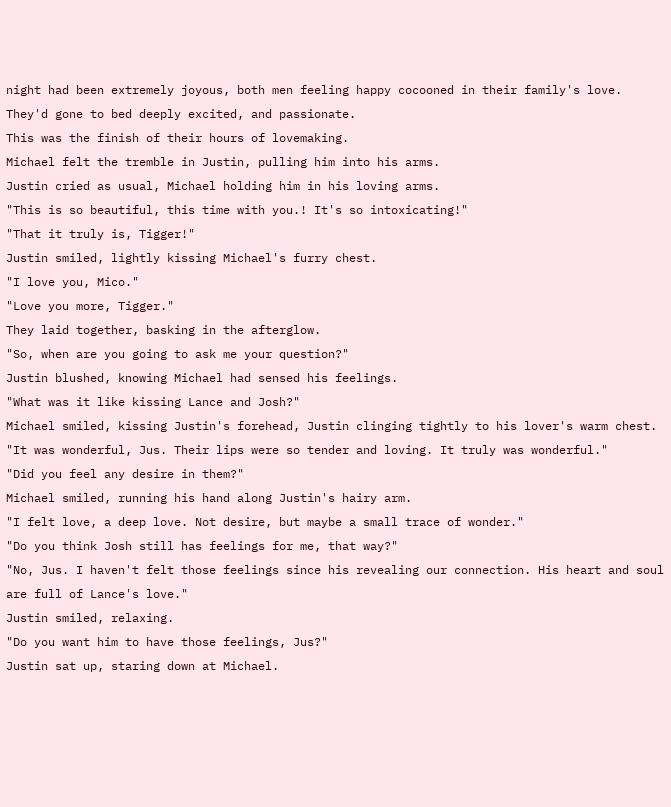night had been extremely joyous, both men feeling happy cocooned in their family's love.
They'd gone to bed deeply excited, and passionate.
This was the finish of their hours of lovemaking.
Michael felt the tremble in Justin, pulling him into his arms.
Justin cried as usual, Michael holding him in his loving arms.
"This is so beautiful, this time with you.! It's so intoxicating!"
"That it truly is, Tigger!"
Justin smiled, lightly kissing Michael's furry chest.
"I love you, Mico."
"Love you more, Tigger."
They laid together, basking in the afterglow.
"So, when are you going to ask me your question?"
Justin blushed, knowing Michael had sensed his feelings.
"What was it like kissing Lance and Josh?"
Michael smiled, kissing Justin's forehead, Justin clinging tightly to his lover's warm chest.
"It was wonderful, Jus. Their lips were so tender and loving. It truly was wonderful."
"Did you feel any desire in them?"
Michael smiled, running his hand along Justin's hairy arm.
"I felt love, a deep love. Not desire, but maybe a small trace of wonder."
"Do you think Josh still has feelings for me, that way?"
"No, Jus. I haven't felt those feelings since his revealing our connection. His heart and soul are full of Lance's love."
Justin smiled, relaxing.
"Do you want him to have those feelings, Jus?"
Justin sat up, staring down at Michael.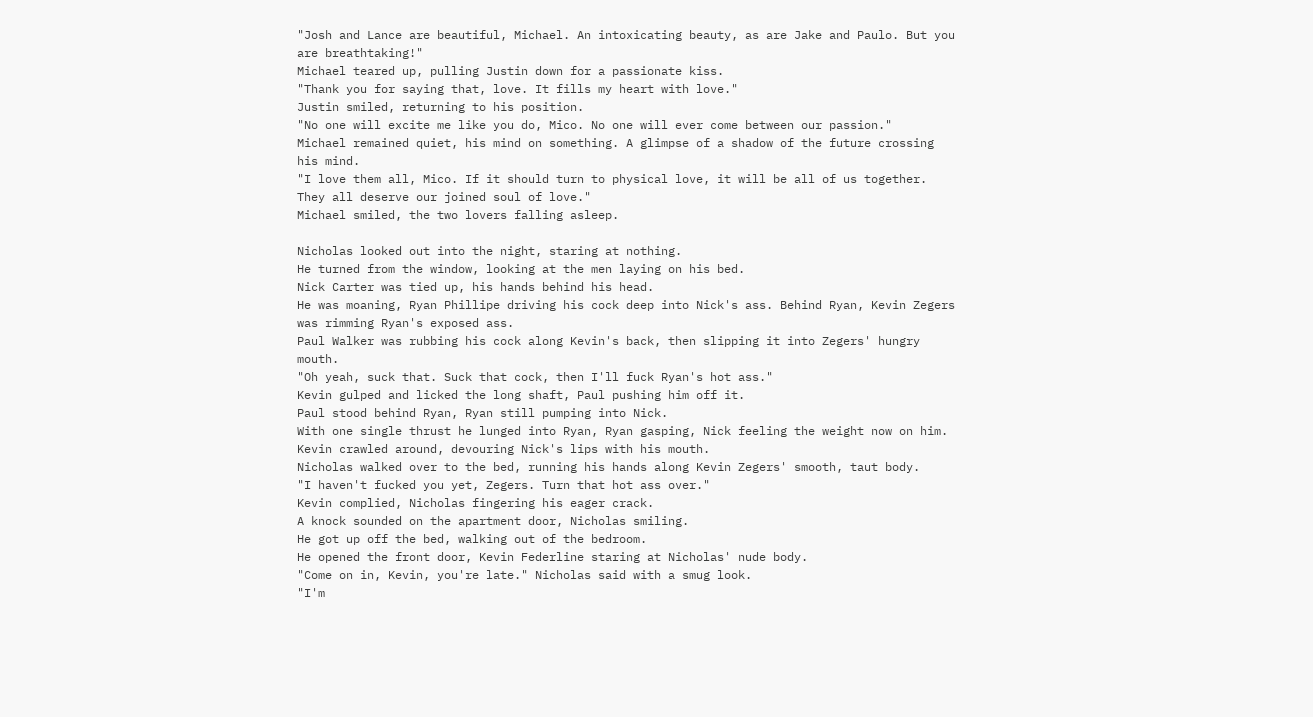"Josh and Lance are beautiful, Michael. An intoxicating beauty, as are Jake and Paulo. But you are breathtaking!"
Michael teared up, pulling Justin down for a passionate kiss.
"Thank you for saying that, love. It fills my heart with love."
Justin smiled, returning to his position.
"No one will excite me like you do, Mico. No one will ever come between our passion."
Michael remained quiet, his mind on something. A glimpse of a shadow of the future crossing his mind.
"I love them all, Mico. If it should turn to physical love, it will be all of us together. They all deserve our joined soul of love."
Michael smiled, the two lovers falling asleep.

Nicholas looked out into the night, staring at nothing.
He turned from the window, looking at the men laying on his bed.
Nick Carter was tied up, his hands behind his head.
He was moaning, Ryan Phillipe driving his cock deep into Nick's ass. Behind Ryan, Kevin Zegers was rimming Ryan's exposed ass.
Paul Walker was rubbing his cock along Kevin's back, then slipping it into Zegers' hungry mouth.
"Oh yeah, suck that. Suck that cock, then I'll fuck Ryan's hot ass."
Kevin gulped and licked the long shaft, Paul pushing him off it.
Paul stood behind Ryan, Ryan still pumping into Nick.
With one single thrust he lunged into Ryan, Ryan gasping, Nick feeling the weight now on him.
Kevin crawled around, devouring Nick's lips with his mouth.
Nicholas walked over to the bed, running his hands along Kevin Zegers' smooth, taut body.
"I haven't fucked you yet, Zegers. Turn that hot ass over."
Kevin complied, Nicholas fingering his eager crack.
A knock sounded on the apartment door, Nicholas smiling.
He got up off the bed, walking out of the bedroom.
He opened the front door, Kevin Federline staring at Nicholas' nude body.
"Come on in, Kevin, you're late." Nicholas said with a smug look.
"I'm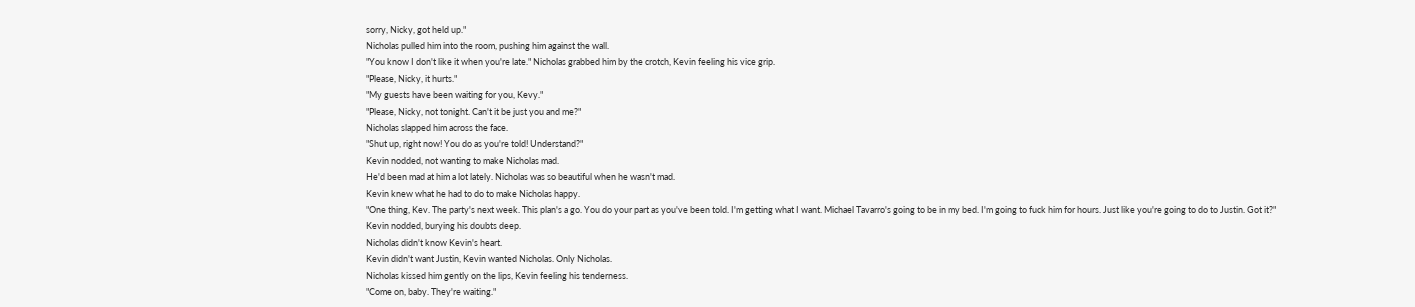sorry, Nicky, got held up."
Nicholas pulled him into the room, pushing him against the wall.
"You know I don't like it when you're late." Nicholas grabbed him by the crotch, Kevin feeling his vice grip.
"Please, Nicky, it hurts."
"My guests have been waiting for you, Kevy."
"Please, Nicky, not tonight. Can't it be just you and me?"
Nicholas slapped him across the face.
"Shut up, right now! You do as you're told! Understand?"
Kevin nodded, not wanting to make Nicholas mad.
He'd been mad at him a lot lately. Nicholas was so beautiful when he wasn't mad.
Kevin knew what he had to do to make Nicholas happy.
"One thing, Kev. The party's next week. This plan's a go. You do your part as you've been told. I'm getting what I want. Michael Tavarro's going to be in my bed. I'm going to fuck him for hours. Just like you're going to do to Justin. Got it?"
Kevin nodded, burying his doubts deep.
Nicholas didn't know Kevin's heart.
Kevin didn't want Justin, Kevin wanted Nicholas. Only Nicholas.
Nicholas kissed him gently on the lips, Kevin feeling his tenderness.
"Come on, baby. They're waiting."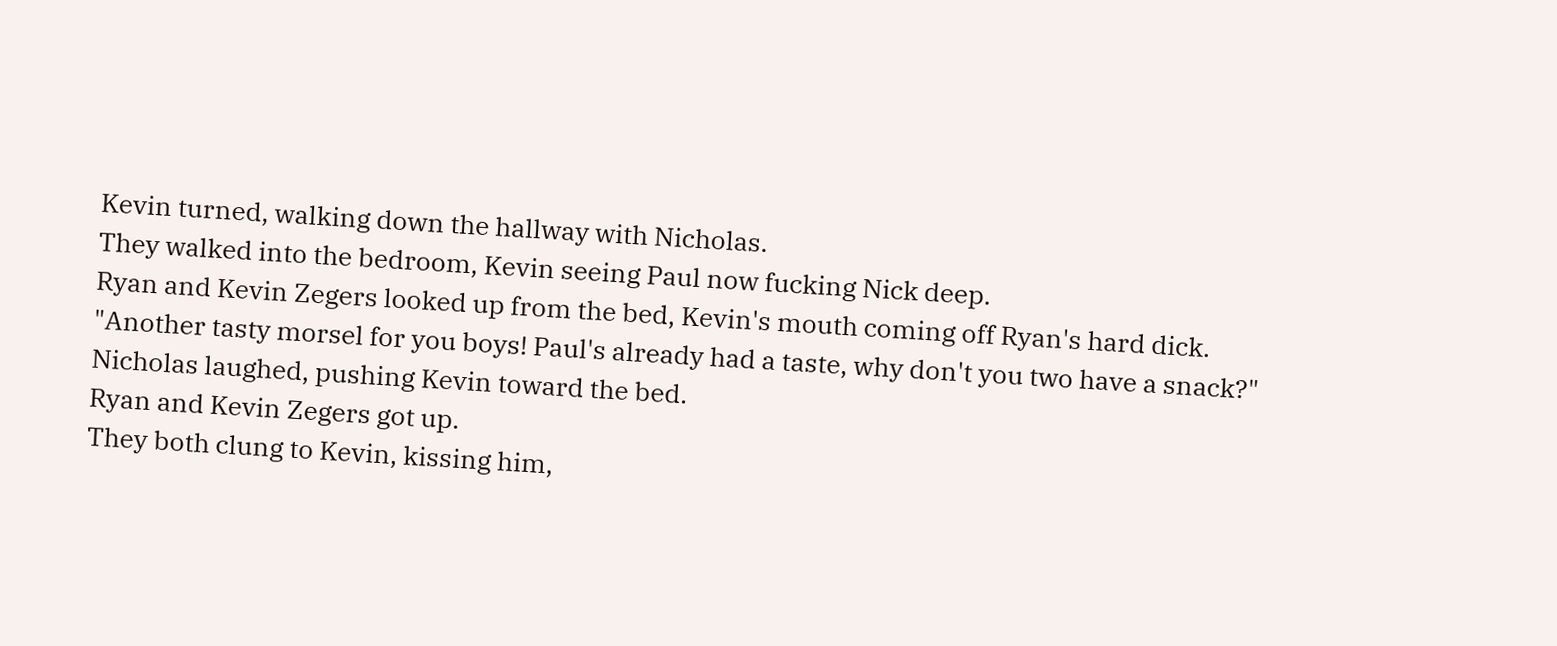Kevin turned, walking down the hallway with Nicholas.
They walked into the bedroom, Kevin seeing Paul now fucking Nick deep.
Ryan and Kevin Zegers looked up from the bed, Kevin's mouth coming off Ryan's hard dick.
"Another tasty morsel for you boys! Paul's already had a taste, why don't you two have a snack?" Nicholas laughed, pushing Kevin toward the bed.
Ryan and Kevin Zegers got up.
They both clung to Kevin, kissing him,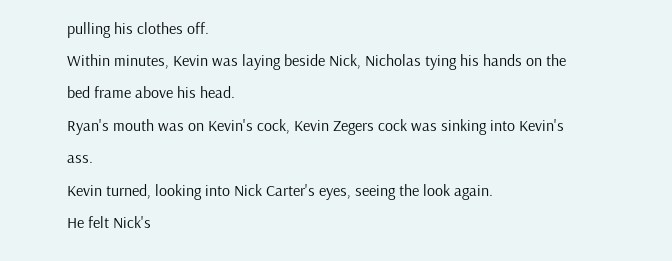pulling his clothes off.
Within minutes, Kevin was laying beside Nick, Nicholas tying his hands on the bed frame above his head.
Ryan's mouth was on Kevin's cock, Kevin Zegers cock was sinking into Kevin's ass.
Kevin turned, looking into Nick Carter's eyes, seeing the look again.
He felt Nick's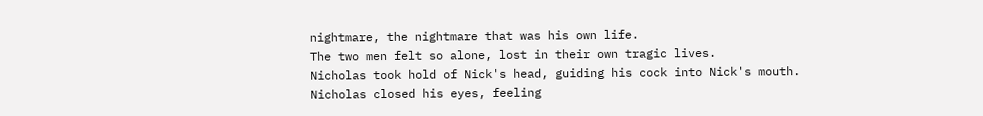nightmare, the nightmare that was his own life.
The two men felt so alone, lost in their own tragic lives.
Nicholas took hold of Nick's head, guiding his cock into Nick's mouth.
Nicholas closed his eyes, feeling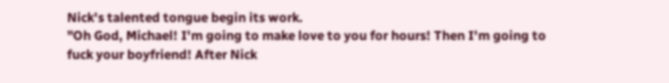Nick's talented tongue begin its work.
"Oh God, Michael! I'm going to make love to you for hours! Then I'm going to fuck your boyfriend! After Nick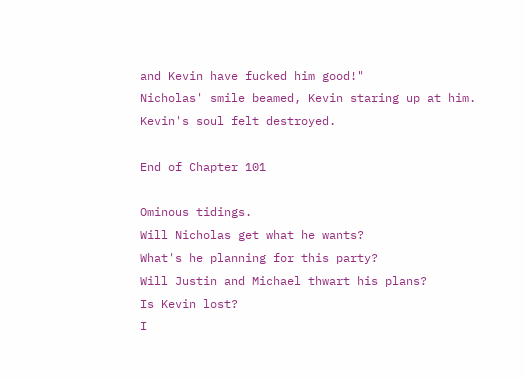and Kevin have fucked him good!"
Nicholas' smile beamed, Kevin staring up at him.
Kevin's soul felt destroyed.

End of Chapter 101

Ominous tidings.
Will Nicholas get what he wants?
What's he planning for this party?
Will Justin and Michael thwart his plans?
Is Kevin lost?
I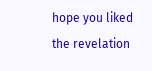hope you liked the revelation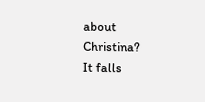about Christina?
It falls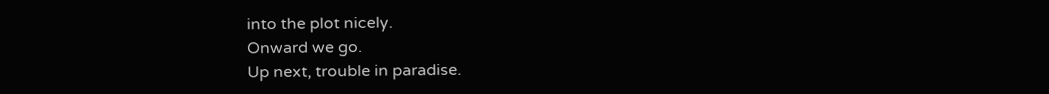into the plot nicely.
Onward we go.
Up next, trouble in paradise.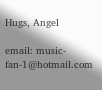Hugs, Angel

email: music-fan-1@hotmail.com